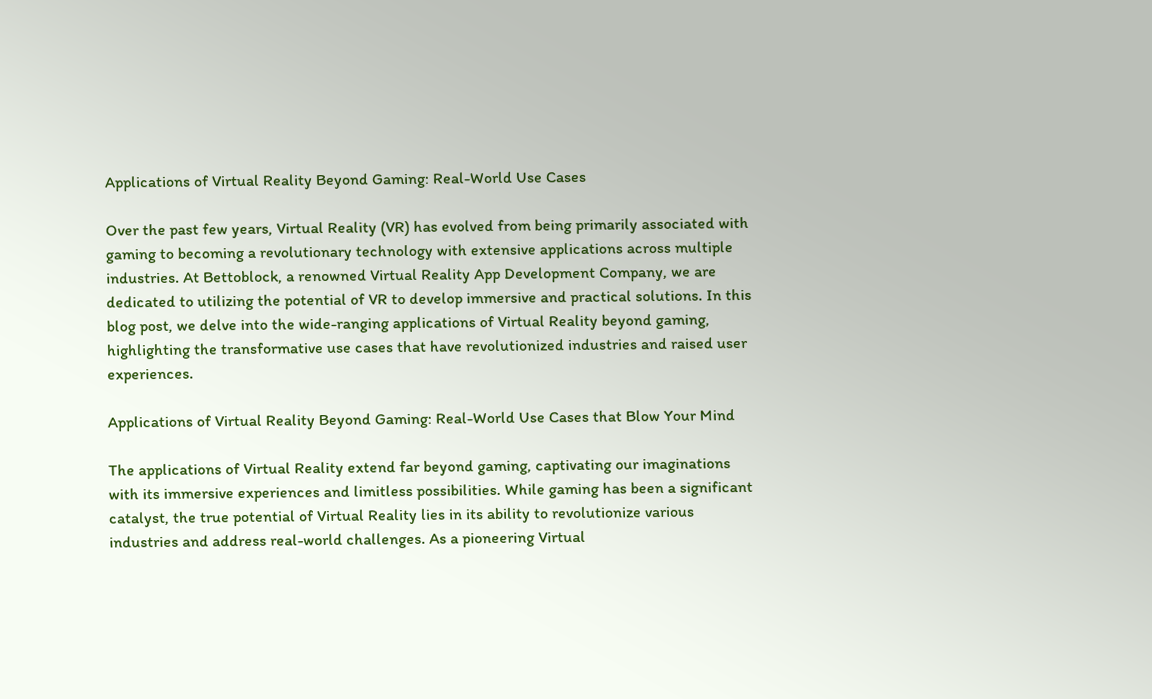Applications of Virtual Reality Beyond Gaming: Real-World Use Cases

Over the past few years, Virtual Reality (VR) has evolved from being primarily associated with gaming to becoming a revolutionary technology with extensive applications across multiple industries. At Bettoblock, a renowned Virtual Reality App Development Company, we are dedicated to utilizing the potential of VR to develop immersive and practical solutions. In this blog post, we delve into the wide-ranging applications of Virtual Reality beyond gaming, highlighting the transformative use cases that have revolutionized industries and raised user experiences.

Applications of Virtual Reality Beyond Gaming: Real-World Use Cases that Blow Your Mind

The applications of Virtual Reality extend far beyond gaming, captivating our imaginations with its immersive experiences and limitless possibilities. While gaming has been a significant catalyst, the true potential of Virtual Reality lies in its ability to revolutionize various industries and address real-world challenges. As a pioneering Virtual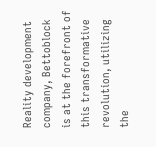Reality development company, Bettoblock is at the forefront of this transformative revolution, utilizing the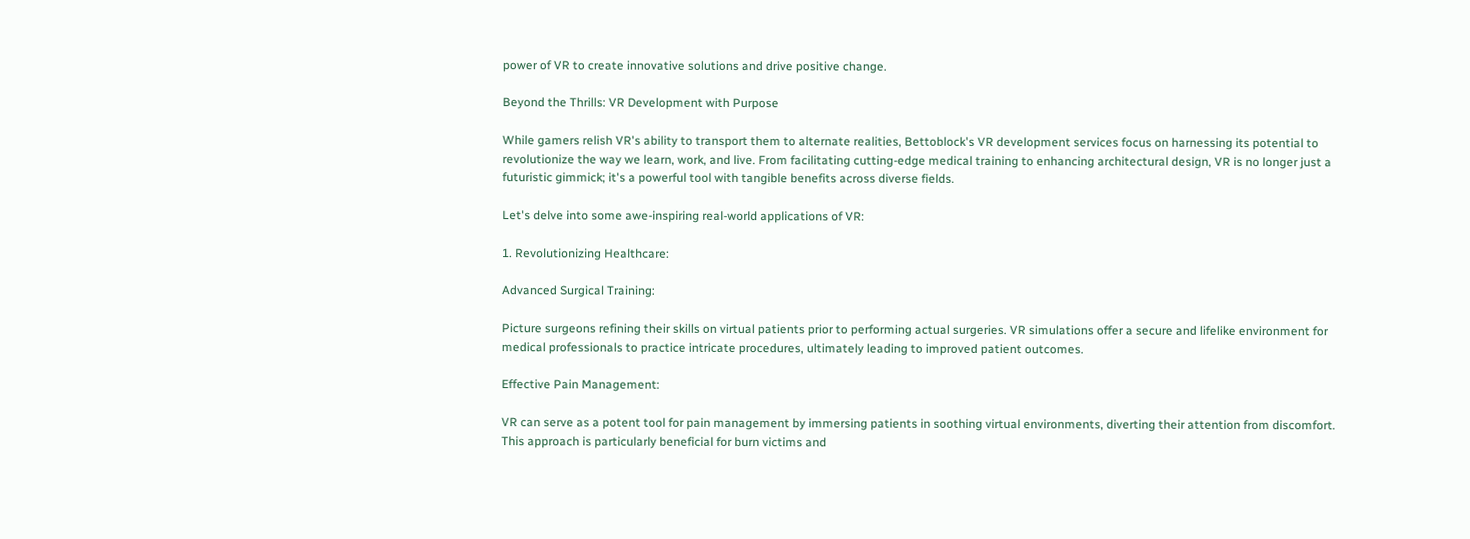power of VR to create innovative solutions and drive positive change.

Beyond the Thrills: VR Development with Purpose

While gamers relish VR's ability to transport them to alternate realities, Bettoblock's VR development services focus on harnessing its potential to revolutionize the way we learn, work, and live. From facilitating cutting-edge medical training to enhancing architectural design, VR is no longer just a futuristic gimmick; it's a powerful tool with tangible benefits across diverse fields.

Let's delve into some awe-inspiring real-world applications of VR:

1. Revolutionizing Healthcare:

Advanced Surgical Training:

Picture surgeons refining their skills on virtual patients prior to performing actual surgeries. VR simulations offer a secure and lifelike environment for medical professionals to practice intricate procedures, ultimately leading to improved patient outcomes.

Effective Pain Management:

VR can serve as a potent tool for pain management by immersing patients in soothing virtual environments, diverting their attention from discomfort. This approach is particularly beneficial for burn victims and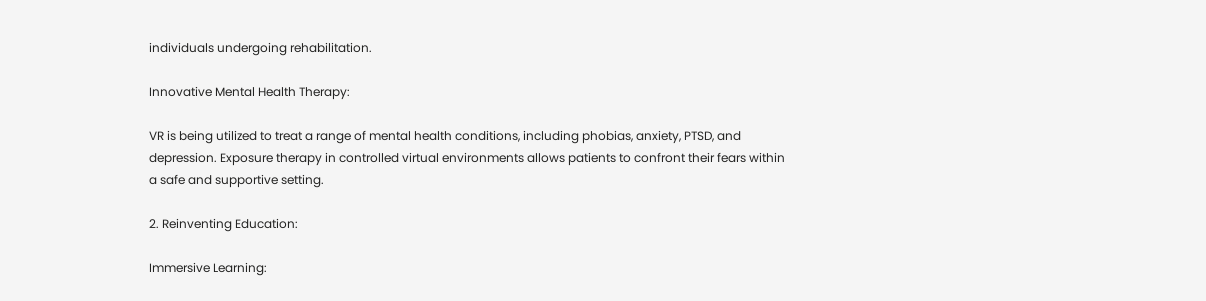individuals undergoing rehabilitation.

Innovative Mental Health Therapy:

VR is being utilized to treat a range of mental health conditions, including phobias, anxiety, PTSD, and depression. Exposure therapy in controlled virtual environments allows patients to confront their fears within a safe and supportive setting.

2. Reinventing Education:

Immersive Learning: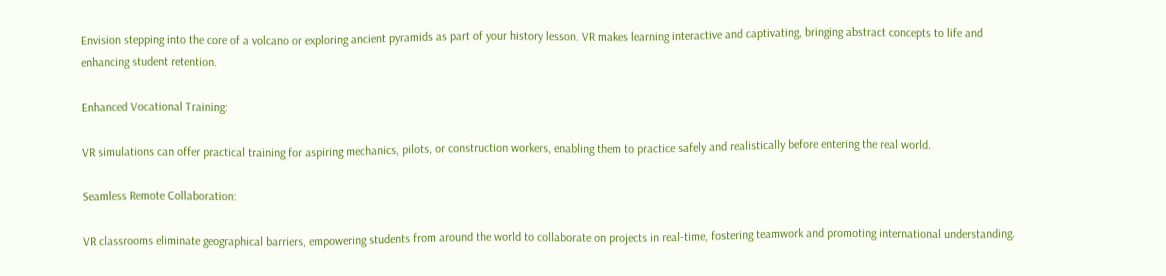Envision stepping into the core of a volcano or exploring ancient pyramids as part of your history lesson. VR makes learning interactive and captivating, bringing abstract concepts to life and enhancing student retention.

Enhanced Vocational Training:

VR simulations can offer practical training for aspiring mechanics, pilots, or construction workers, enabling them to practice safely and realistically before entering the real world.

Seamless Remote Collaboration:

VR classrooms eliminate geographical barriers, empowering students from around the world to collaborate on projects in real-time, fostering teamwork and promoting international understanding.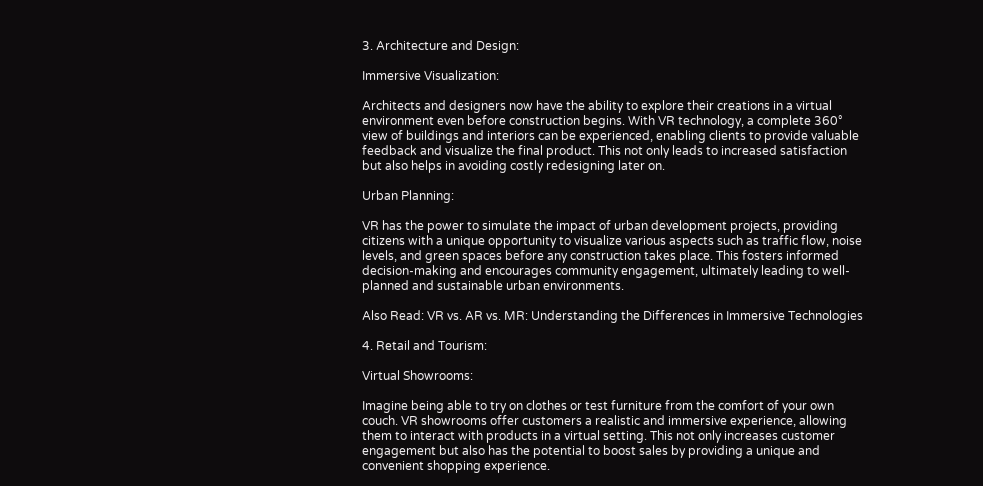3. Architecture and Design:

Immersive Visualization:

Architects and designers now have the ability to explore their creations in a virtual environment even before construction begins. With VR technology, a complete 360° view of buildings and interiors can be experienced, enabling clients to provide valuable feedback and visualize the final product. This not only leads to increased satisfaction but also helps in avoiding costly redesigning later on.

Urban Planning:

VR has the power to simulate the impact of urban development projects, providing citizens with a unique opportunity to visualize various aspects such as traffic flow, noise levels, and green spaces before any construction takes place. This fosters informed decision-making and encourages community engagement, ultimately leading to well-planned and sustainable urban environments.

Also Read: VR vs. AR vs. MR: Understanding the Differences in Immersive Technologies

4. Retail and Tourism:

Virtual Showrooms:

Imagine being able to try on clothes or test furniture from the comfort of your own couch. VR showrooms offer customers a realistic and immersive experience, allowing them to interact with products in a virtual setting. This not only increases customer engagement but also has the potential to boost sales by providing a unique and convenient shopping experience.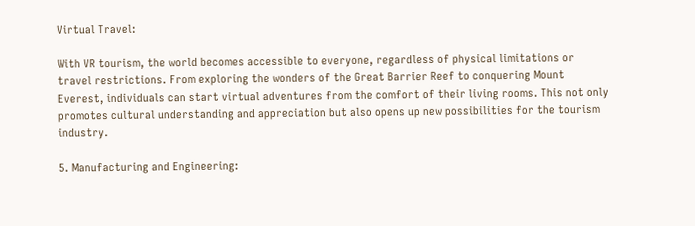Virtual Travel:

With VR tourism, the world becomes accessible to everyone, regardless of physical limitations or travel restrictions. From exploring the wonders of the Great Barrier Reef to conquering Mount Everest, individuals can start virtual adventures from the comfort of their living rooms. This not only promotes cultural understanding and appreciation but also opens up new possibilities for the tourism industry.

5. Manufacturing and Engineering: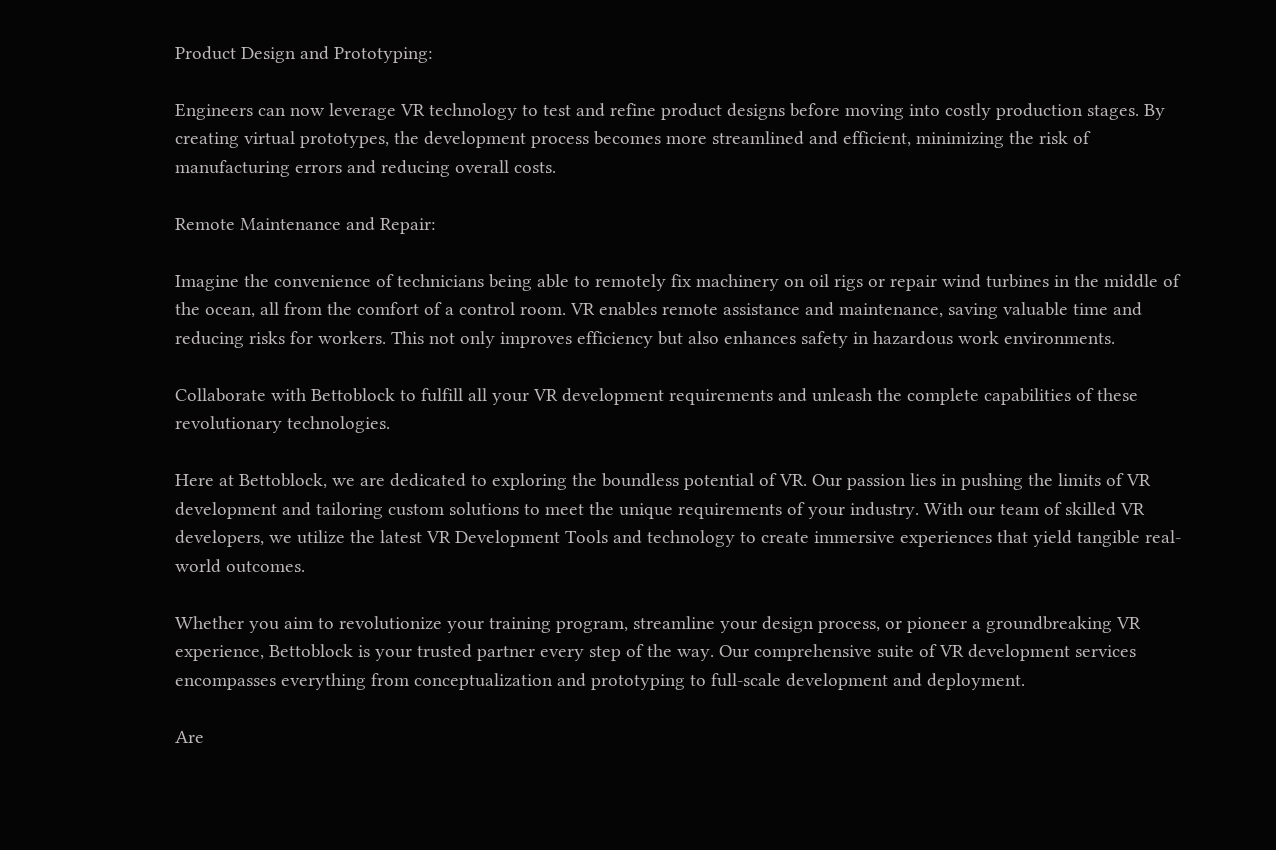Product Design and Prototyping:

Engineers can now leverage VR technology to test and refine product designs before moving into costly production stages. By creating virtual prototypes, the development process becomes more streamlined and efficient, minimizing the risk of manufacturing errors and reducing overall costs.

Remote Maintenance and Repair:

Imagine the convenience of technicians being able to remotely fix machinery on oil rigs or repair wind turbines in the middle of the ocean, all from the comfort of a control room. VR enables remote assistance and maintenance, saving valuable time and reducing risks for workers. This not only improves efficiency but also enhances safety in hazardous work environments.

Collaborate with Bettoblock to fulfill all your VR development requirements and unleash the complete capabilities of these revolutionary technologies.

Here at Bettoblock, we are dedicated to exploring the boundless potential of VR. Our passion lies in pushing the limits of VR development and tailoring custom solutions to meet the unique requirements of your industry. With our team of skilled VR developers, we utilize the latest VR Development Tools and technology to create immersive experiences that yield tangible real-world outcomes.

Whether you aim to revolutionize your training program, streamline your design process, or pioneer a groundbreaking VR experience, Bettoblock is your trusted partner every step of the way. Our comprehensive suite of VR development services encompasses everything from conceptualization and prototyping to full-scale development and deployment.

Are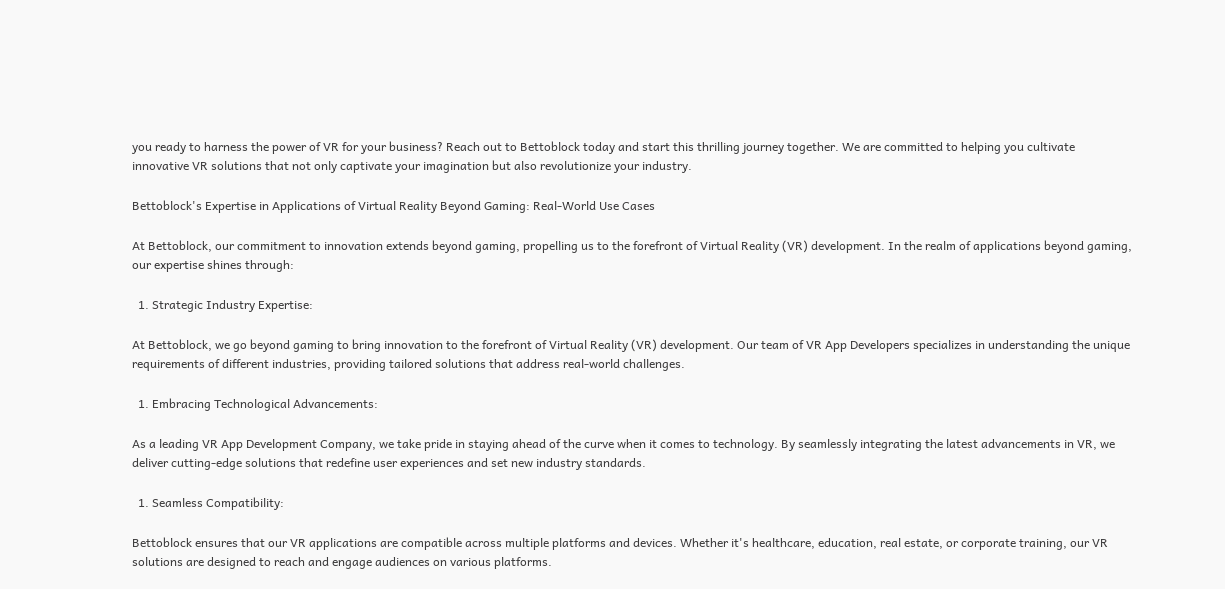you ready to harness the power of VR for your business? Reach out to Bettoblock today and start this thrilling journey together. We are committed to helping you cultivate innovative VR solutions that not only captivate your imagination but also revolutionize your industry.

Bettoblock's Expertise in Applications of Virtual Reality Beyond Gaming: Real-World Use Cases

At Bettoblock, our commitment to innovation extends beyond gaming, propelling us to the forefront of Virtual Reality (VR) development. In the realm of applications beyond gaming, our expertise shines through:

  1. Strategic Industry Expertise:

At Bettoblock, we go beyond gaming to bring innovation to the forefront of Virtual Reality (VR) development. Our team of VR App Developers specializes in understanding the unique requirements of different industries, providing tailored solutions that address real-world challenges.

  1. Embracing Technological Advancements:

As a leading VR App Development Company, we take pride in staying ahead of the curve when it comes to technology. By seamlessly integrating the latest advancements in VR, we deliver cutting-edge solutions that redefine user experiences and set new industry standards.

  1. Seamless Compatibility:

Bettoblock ensures that our VR applications are compatible across multiple platforms and devices. Whether it's healthcare, education, real estate, or corporate training, our VR solutions are designed to reach and engage audiences on various platforms.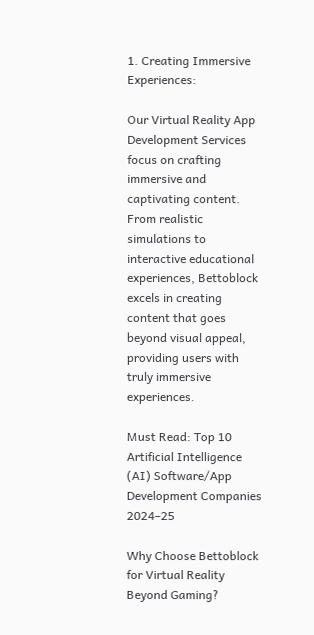1. Creating Immersive Experiences:

Our Virtual Reality App Development Services focus on crafting immersive and captivating content. From realistic simulations to interactive educational experiences, Bettoblock excels in creating content that goes beyond visual appeal, providing users with truly immersive experiences.

Must Read: Top 10 Artificial Intelligence (AI) Software/App Development Companies 2024–25

Why Choose Bettoblock for Virtual Reality Beyond Gaming?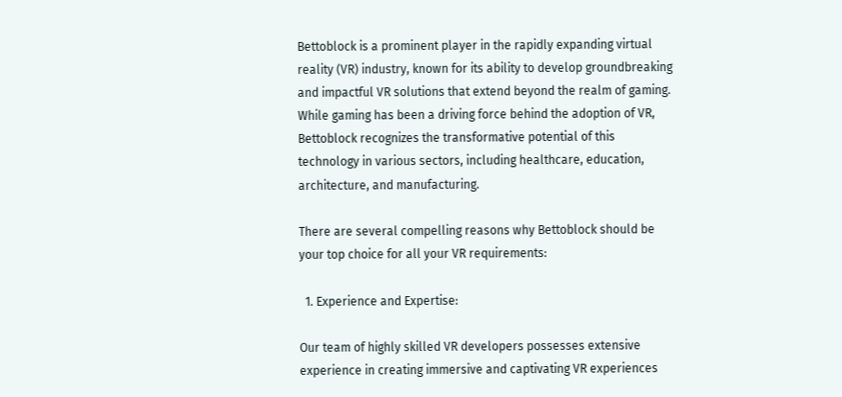Bettoblock is a prominent player in the rapidly expanding virtual reality (VR) industry, known for its ability to develop groundbreaking and impactful VR solutions that extend beyond the realm of gaming. While gaming has been a driving force behind the adoption of VR, Bettoblock recognizes the transformative potential of this technology in various sectors, including healthcare, education, architecture, and manufacturing.

There are several compelling reasons why Bettoblock should be your top choice for all your VR requirements:

  1. Experience and Expertise:

Our team of highly skilled VR developers possesses extensive experience in creating immersive and captivating VR experiences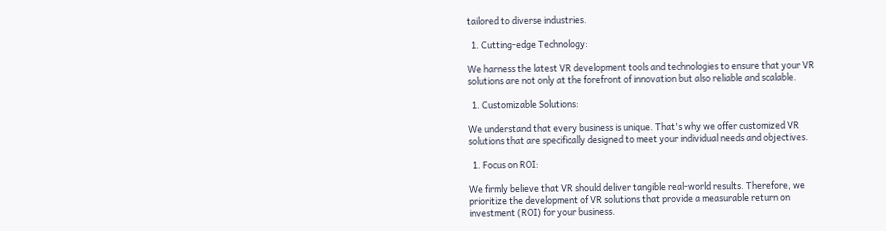tailored to diverse industries.

  1. Cutting-edge Technology:

We harness the latest VR development tools and technologies to ensure that your VR solutions are not only at the forefront of innovation but also reliable and scalable.

  1. Customizable Solutions:

We understand that every business is unique. That's why we offer customized VR solutions that are specifically designed to meet your individual needs and objectives.

  1. Focus on ROI:

We firmly believe that VR should deliver tangible real-world results. Therefore, we prioritize the development of VR solutions that provide a measurable return on investment (ROI) for your business.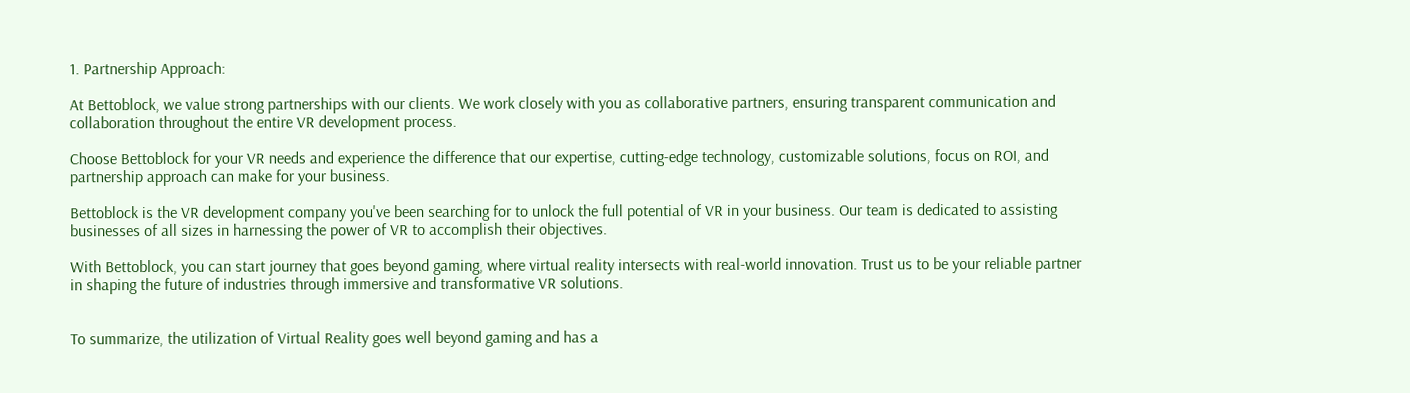1. Partnership Approach:

At Bettoblock, we value strong partnerships with our clients. We work closely with you as collaborative partners, ensuring transparent communication and collaboration throughout the entire VR development process.

Choose Bettoblock for your VR needs and experience the difference that our expertise, cutting-edge technology, customizable solutions, focus on ROI, and partnership approach can make for your business.

Bettoblock is the VR development company you've been searching for to unlock the full potential of VR in your business. Our team is dedicated to assisting businesses of all sizes in harnessing the power of VR to accomplish their objectives.

With Bettoblock, you can start journey that goes beyond gaming, where virtual reality intersects with real-world innovation. Trust us to be your reliable partner in shaping the future of industries through immersive and transformative VR solutions.


To summarize, the utilization of Virtual Reality goes well beyond gaming and has a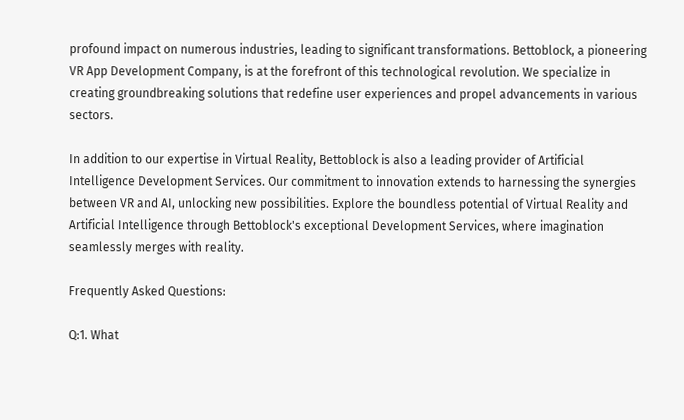profound impact on numerous industries, leading to significant transformations. Bettoblock, a pioneering VR App Development Company, is at the forefront of this technological revolution. We specialize in creating groundbreaking solutions that redefine user experiences and propel advancements in various sectors.

In addition to our expertise in Virtual Reality, Bettoblock is also a leading provider of Artificial Intelligence Development Services. Our commitment to innovation extends to harnessing the synergies between VR and AI, unlocking new possibilities. Explore the boundless potential of Virtual Reality and Artificial Intelligence through Bettoblock's exceptional Development Services, where imagination seamlessly merges with reality.

Frequently Asked Questions:

Q:1. What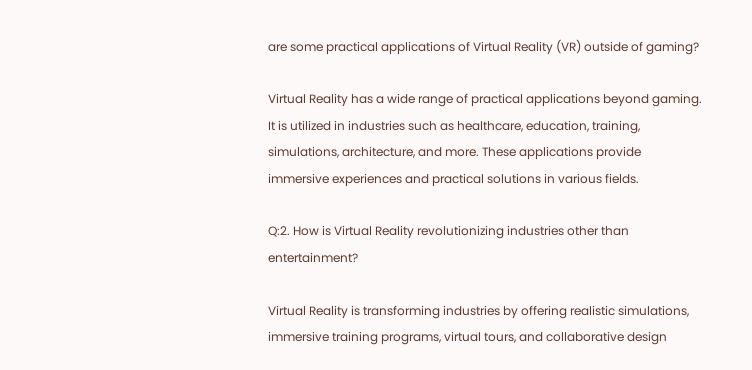are some practical applications of Virtual Reality (VR) outside of gaming?

Virtual Reality has a wide range of practical applications beyond gaming. It is utilized in industries such as healthcare, education, training, simulations, architecture, and more. These applications provide immersive experiences and practical solutions in various fields.

Q:2. How is Virtual Reality revolutionizing industries other than entertainment?

Virtual Reality is transforming industries by offering realistic simulations, immersive training programs, virtual tours, and collaborative design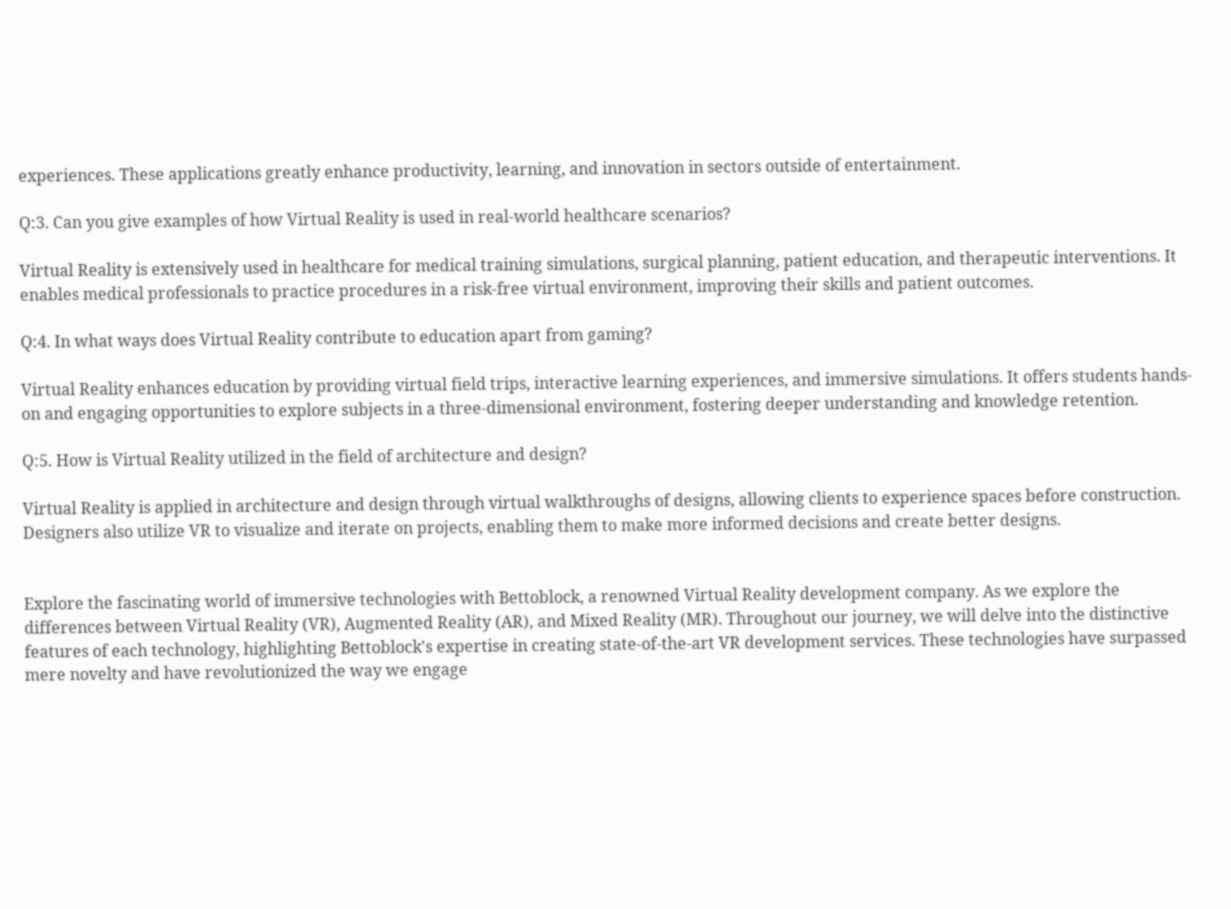experiences. These applications greatly enhance productivity, learning, and innovation in sectors outside of entertainment.

Q:3. Can you give examples of how Virtual Reality is used in real-world healthcare scenarios?

Virtual Reality is extensively used in healthcare for medical training simulations, surgical planning, patient education, and therapeutic interventions. It enables medical professionals to practice procedures in a risk-free virtual environment, improving their skills and patient outcomes.

Q:4. In what ways does Virtual Reality contribute to education apart from gaming?

Virtual Reality enhances education by providing virtual field trips, interactive learning experiences, and immersive simulations. It offers students hands-on and engaging opportunities to explore subjects in a three-dimensional environment, fostering deeper understanding and knowledge retention.

Q:5. How is Virtual Reality utilized in the field of architecture and design?

Virtual Reality is applied in architecture and design through virtual walkthroughs of designs, allowing clients to experience spaces before construction. Designers also utilize VR to visualize and iterate on projects, enabling them to make more informed decisions and create better designs.


Explore the fascinating world of immersive technologies with Bettoblock, a renowned Virtual Reality development company. As we explore the differences between Virtual Reality (VR), Augmented Reality (AR), and Mixed Reality (MR). Throughout our journey, we will delve into the distinctive features of each technology, highlighting Bettoblock's expertise in creating state-of-the-art VR development services. These technologies have surpassed mere novelty and have revolutionized the way we engage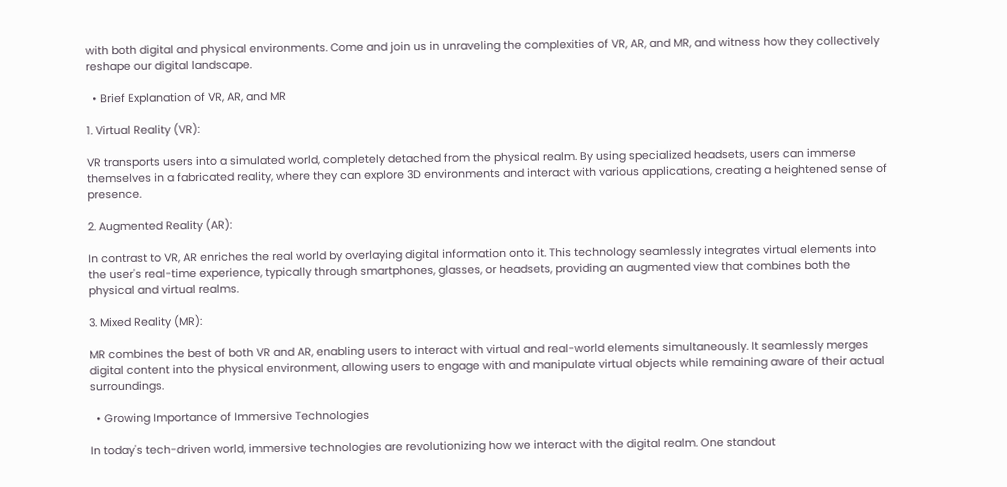with both digital and physical environments. Come and join us in unraveling the complexities of VR, AR, and MR, and witness how they collectively reshape our digital landscape.

  • Brief Explanation of VR, AR, and MR

1. Virtual Reality (VR):

VR transports users into a simulated world, completely detached from the physical realm. By using specialized headsets, users can immerse themselves in a fabricated reality, where they can explore 3D environments and interact with various applications, creating a heightened sense of presence.

2. Augmented Reality (AR):

In contrast to VR, AR enriches the real world by overlaying digital information onto it. This technology seamlessly integrates virtual elements into the user's real-time experience, typically through smartphones, glasses, or headsets, providing an augmented view that combines both the physical and virtual realms.

3. Mixed Reality (MR):

MR combines the best of both VR and AR, enabling users to interact with virtual and real-world elements simultaneously. It seamlessly merges digital content into the physical environment, allowing users to engage with and manipulate virtual objects while remaining aware of their actual surroundings.

  • Growing Importance of Immersive Technologies

In today's tech-driven world, immersive technologies are revolutionizing how we interact with the digital realm. One standout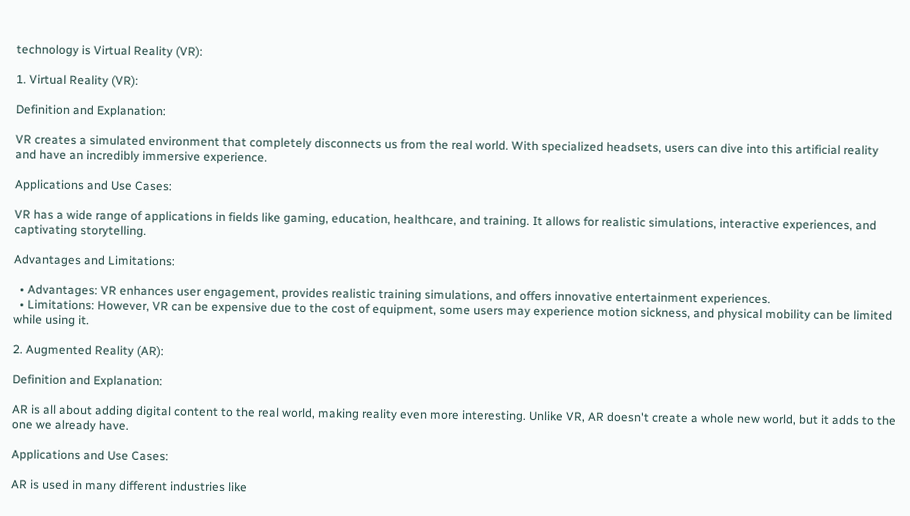technology is Virtual Reality (VR):

1. Virtual Reality (VR):

Definition and Explanation:

VR creates a simulated environment that completely disconnects us from the real world. With specialized headsets, users can dive into this artificial reality and have an incredibly immersive experience.

Applications and Use Cases:

VR has a wide range of applications in fields like gaming, education, healthcare, and training. It allows for realistic simulations, interactive experiences, and captivating storytelling.

Advantages and Limitations:

  • Advantages: VR enhances user engagement, provides realistic training simulations, and offers innovative entertainment experiences.
  • Limitations: However, VR can be expensive due to the cost of equipment, some users may experience motion sickness, and physical mobility can be limited while using it.

2. Augmented Reality (AR):

Definition and Explanation:

AR is all about adding digital content to the real world, making reality even more interesting. Unlike VR, AR doesn't create a whole new world, but it adds to the one we already have.

Applications and Use Cases:

AR is used in many different industries like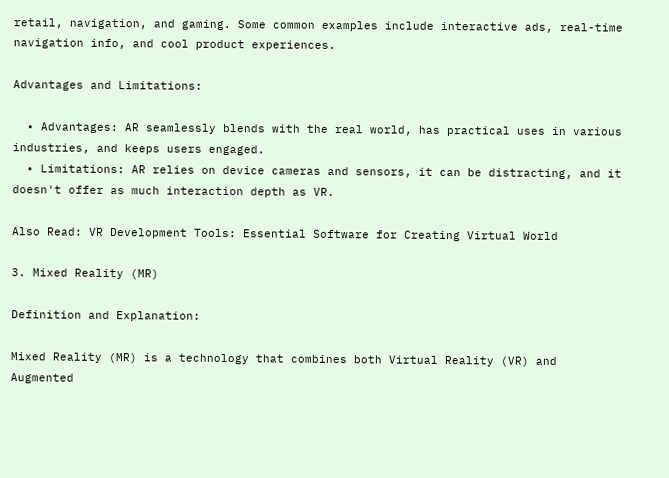retail, navigation, and gaming. Some common examples include interactive ads, real-time navigation info, and cool product experiences.

Advantages and Limitations:

  • Advantages: AR seamlessly blends with the real world, has practical uses in various industries, and keeps users engaged.
  • Limitations: AR relies on device cameras and sensors, it can be distracting, and it doesn't offer as much interaction depth as VR.

Also Read: VR Development Tools: Essential Software for Creating Virtual World

3. Mixed Reality (MR)

Definition and Explanation:

Mixed Reality (MR) is a technology that combines both Virtual Reality (VR) and Augmented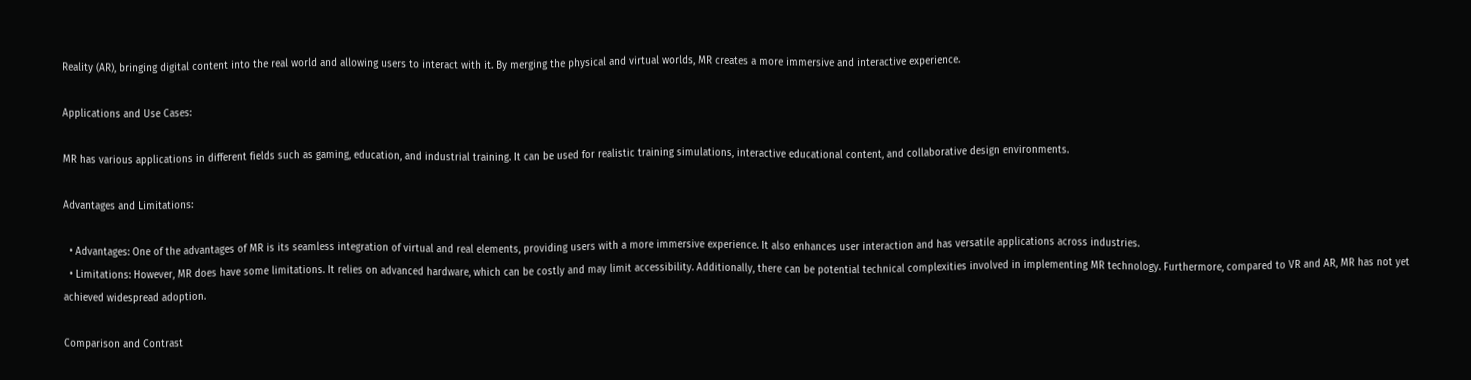Reality (AR), bringing digital content into the real world and allowing users to interact with it. By merging the physical and virtual worlds, MR creates a more immersive and interactive experience.

Applications and Use Cases:

MR has various applications in different fields such as gaming, education, and industrial training. It can be used for realistic training simulations, interactive educational content, and collaborative design environments.

Advantages and Limitations:

  • Advantages: One of the advantages of MR is its seamless integration of virtual and real elements, providing users with a more immersive experience. It also enhances user interaction and has versatile applications across industries.
  • Limitations: However, MR does have some limitations. It relies on advanced hardware, which can be costly and may limit accessibility. Additionally, there can be potential technical complexities involved in implementing MR technology. Furthermore, compared to VR and AR, MR has not yet achieved widespread adoption.

Comparison and Contrast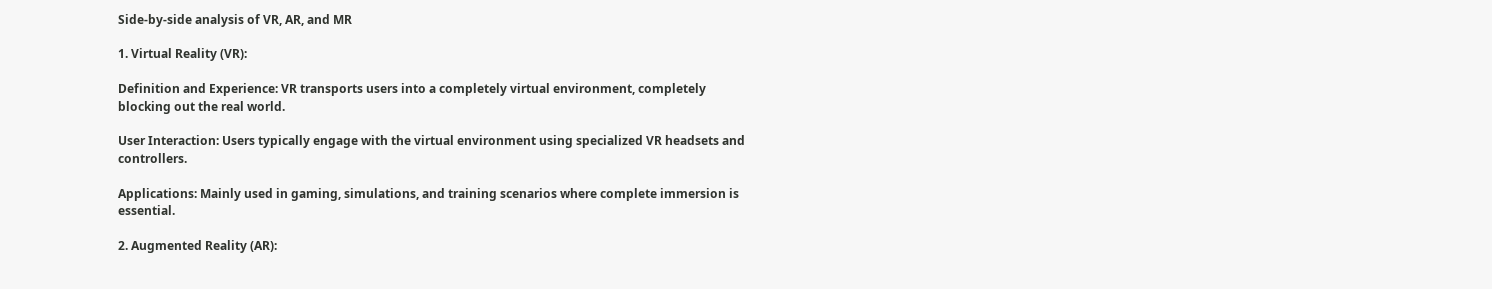Side-by-side analysis of VR, AR, and MR

1. Virtual Reality (VR):

Definition and Experience: VR transports users into a completely virtual environment, completely blocking out the real world.

User Interaction: Users typically engage with the virtual environment using specialized VR headsets and controllers.

Applications: Mainly used in gaming, simulations, and training scenarios where complete immersion is essential.

2. Augmented Reality (AR):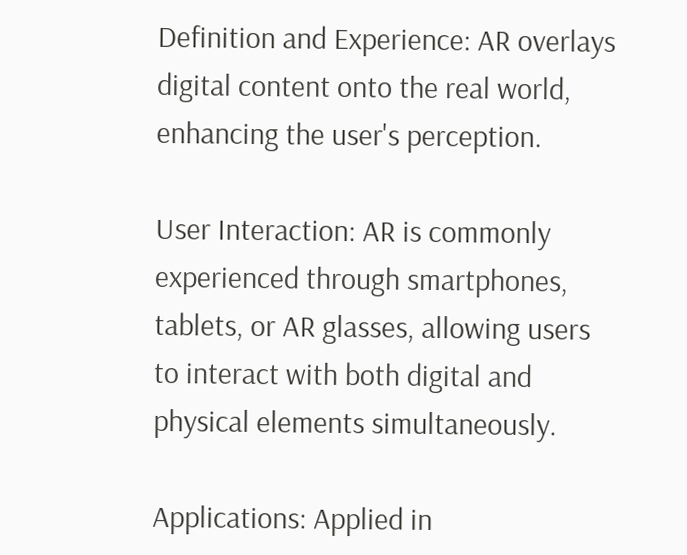Definition and Experience: AR overlays digital content onto the real world, enhancing the user's perception.

User Interaction: AR is commonly experienced through smartphones, tablets, or AR glasses, allowing users to interact with both digital and physical elements simultaneously.

Applications: Applied in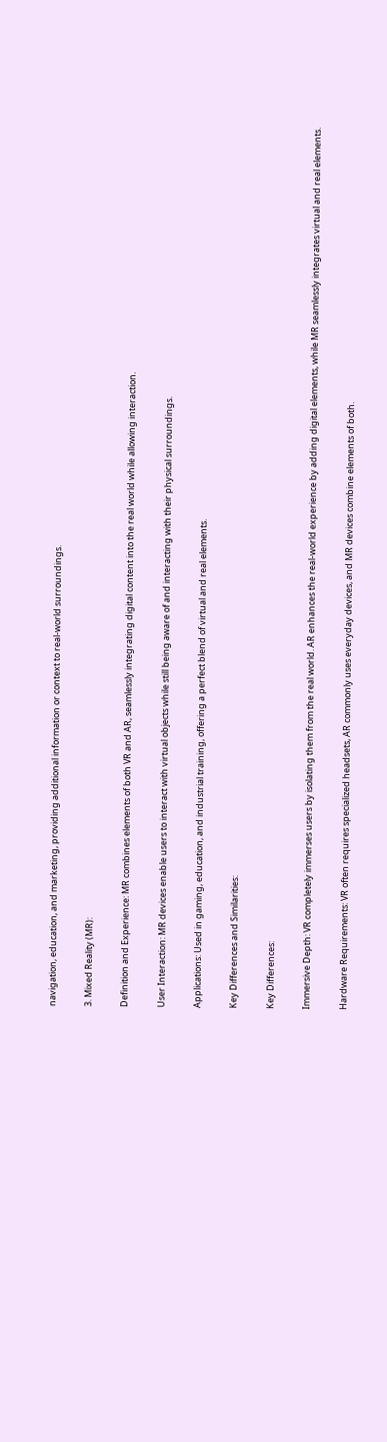navigation, education, and marketing, providing additional information or context to real-world surroundings.

3. Mixed Reality (MR):

Definition and Experience: MR combines elements of both VR and AR, seamlessly integrating digital content into the real world while allowing interaction.

User Interaction: MR devices enable users to interact with virtual objects while still being aware of and interacting with their physical surroundings.

Applications: Used in gaming, education, and industrial training, offering a perfect blend of virtual and real elements.

Key Differences and Similarities:

Key Differences:

Immersive Depth: VR completely immerses users by isolating them from the real world. AR enhances the real-world experience by adding digital elements, while MR seamlessly integrates virtual and real elements.

Hardware Requirements: VR often requires specialized headsets, AR commonly uses everyday devices, and MR devices combine elements of both.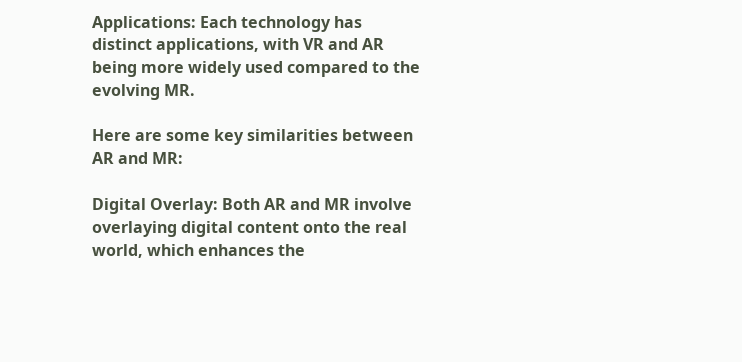Applications: Each technology has distinct applications, with VR and AR being more widely used compared to the evolving MR.

Here are some key similarities between AR and MR:

Digital Overlay: Both AR and MR involve overlaying digital content onto the real world, which enhances the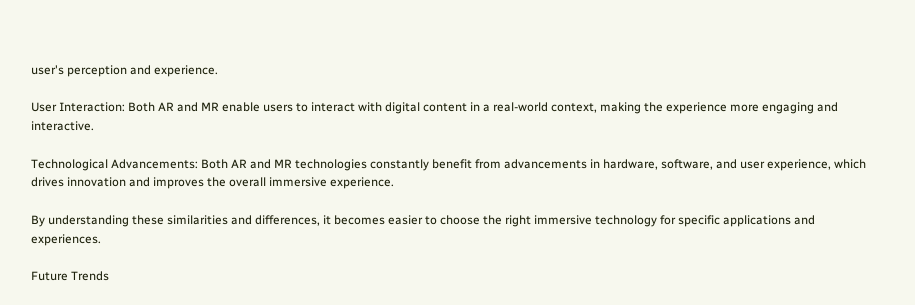user's perception and experience.

User Interaction: Both AR and MR enable users to interact with digital content in a real-world context, making the experience more engaging and interactive.

Technological Advancements: Both AR and MR technologies constantly benefit from advancements in hardware, software, and user experience, which drives innovation and improves the overall immersive experience.

By understanding these similarities and differences, it becomes easier to choose the right immersive technology for specific applications and experiences.

Future Trends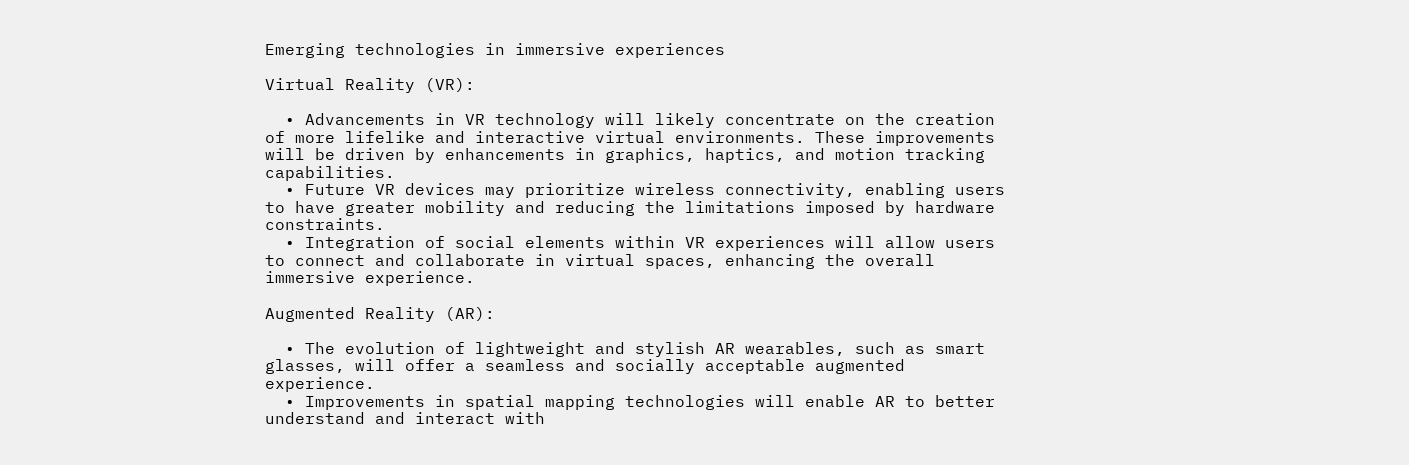Emerging technologies in immersive experiences

Virtual Reality (VR):

  • Advancements in VR technology will likely concentrate on the creation of more lifelike and interactive virtual environments. These improvements will be driven by enhancements in graphics, haptics, and motion tracking capabilities.
  • Future VR devices may prioritize wireless connectivity, enabling users to have greater mobility and reducing the limitations imposed by hardware constraints.
  • Integration of social elements within VR experiences will allow users to connect and collaborate in virtual spaces, enhancing the overall immersive experience.

Augmented Reality (AR):

  • The evolution of lightweight and stylish AR wearables, such as smart glasses, will offer a seamless and socially acceptable augmented experience.
  • Improvements in spatial mapping technologies will enable AR to better understand and interact with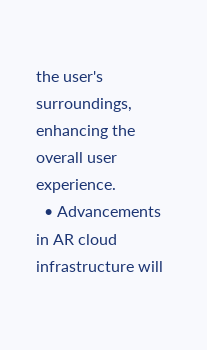the user's surroundings, enhancing the overall user experience.
  • Advancements in AR cloud infrastructure will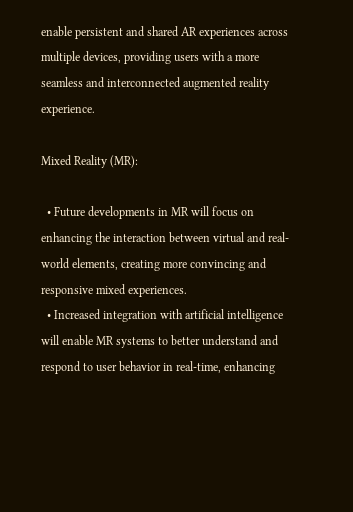enable persistent and shared AR experiences across multiple devices, providing users with a more seamless and interconnected augmented reality experience.

Mixed Reality (MR):

  • Future developments in MR will focus on enhancing the interaction between virtual and real-world elements, creating more convincing and responsive mixed experiences.
  • Increased integration with artificial intelligence will enable MR systems to better understand and respond to user behavior in real-time, enhancing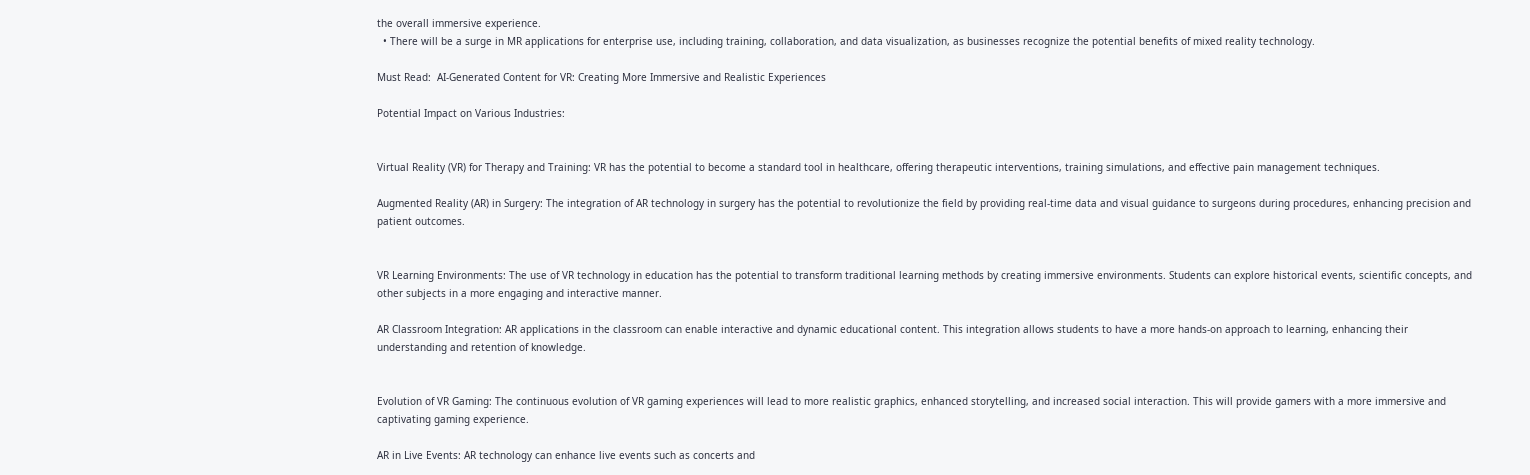the overall immersive experience.
  • There will be a surge in MR applications for enterprise use, including training, collaboration, and data visualization, as businesses recognize the potential benefits of mixed reality technology.

Must Read:  AI-Generated Content for VR: Creating More Immersive and Realistic Experiences

Potential Impact on Various Industries:


Virtual Reality (VR) for Therapy and Training: VR has the potential to become a standard tool in healthcare, offering therapeutic interventions, training simulations, and effective pain management techniques.

Augmented Reality (AR) in Surgery: The integration of AR technology in surgery has the potential to revolutionize the field by providing real-time data and visual guidance to surgeons during procedures, enhancing precision and patient outcomes.


VR Learning Environments: The use of VR technology in education has the potential to transform traditional learning methods by creating immersive environments. Students can explore historical events, scientific concepts, and other subjects in a more engaging and interactive manner.

AR Classroom Integration: AR applications in the classroom can enable interactive and dynamic educational content. This integration allows students to have a more hands-on approach to learning, enhancing their understanding and retention of knowledge.


Evolution of VR Gaming: The continuous evolution of VR gaming experiences will lead to more realistic graphics, enhanced storytelling, and increased social interaction. This will provide gamers with a more immersive and captivating gaming experience.

AR in Live Events: AR technology can enhance live events such as concerts and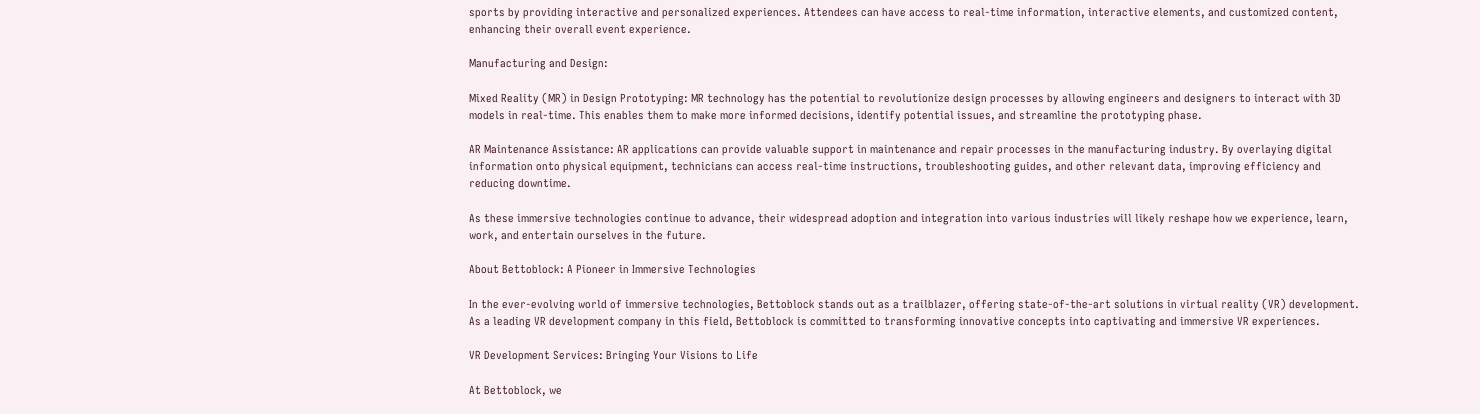sports by providing interactive and personalized experiences. Attendees can have access to real-time information, interactive elements, and customized content, enhancing their overall event experience.

Manufacturing and Design:

Mixed Reality (MR) in Design Prototyping: MR technology has the potential to revolutionize design processes by allowing engineers and designers to interact with 3D models in real-time. This enables them to make more informed decisions, identify potential issues, and streamline the prototyping phase.

AR Maintenance Assistance: AR applications can provide valuable support in maintenance and repair processes in the manufacturing industry. By overlaying digital information onto physical equipment, technicians can access real-time instructions, troubleshooting guides, and other relevant data, improving efficiency and reducing downtime.

As these immersive technologies continue to advance, their widespread adoption and integration into various industries will likely reshape how we experience, learn, work, and entertain ourselves in the future.

About Bettoblock: A Pioneer in Immersive Technologies

In the ever-evolving world of immersive technologies, Bettoblock stands out as a trailblazer, offering state-of-the-art solutions in virtual reality (VR) development. As a leading VR development company in this field, Bettoblock is committed to transforming innovative concepts into captivating and immersive VR experiences.

VR Development Services: Bringing Your Visions to Life

At Bettoblock, we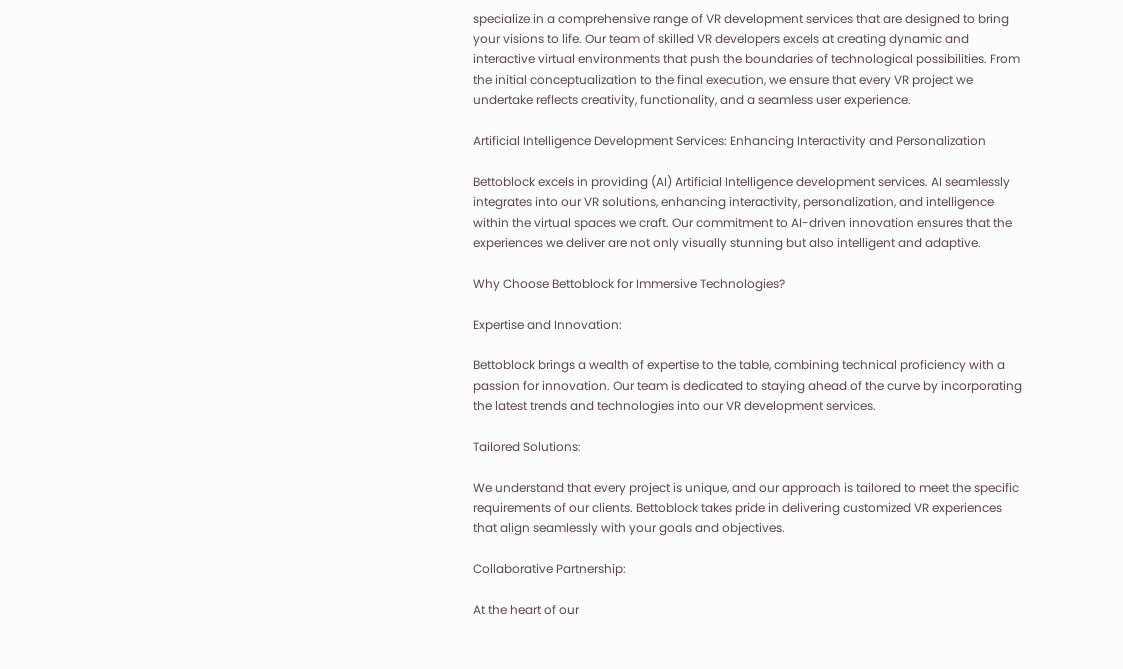specialize in a comprehensive range of VR development services that are designed to bring your visions to life. Our team of skilled VR developers excels at creating dynamic and interactive virtual environments that push the boundaries of technological possibilities. From the initial conceptualization to the final execution, we ensure that every VR project we undertake reflects creativity, functionality, and a seamless user experience.

Artificial Intelligence Development Services: Enhancing Interactivity and Personalization

Bettoblock excels in providing (AI) Artificial Intelligence development services. AI seamlessly integrates into our VR solutions, enhancing interactivity, personalization, and intelligence within the virtual spaces we craft. Our commitment to AI-driven innovation ensures that the experiences we deliver are not only visually stunning but also intelligent and adaptive.

Why Choose Bettoblock for Immersive Technologies?

Expertise and Innovation:

Bettoblock brings a wealth of expertise to the table, combining technical proficiency with a passion for innovation. Our team is dedicated to staying ahead of the curve by incorporating the latest trends and technologies into our VR development services.

Tailored Solutions:

We understand that every project is unique, and our approach is tailored to meet the specific requirements of our clients. Bettoblock takes pride in delivering customized VR experiences that align seamlessly with your goals and objectives.

Collaborative Partnership:

At the heart of our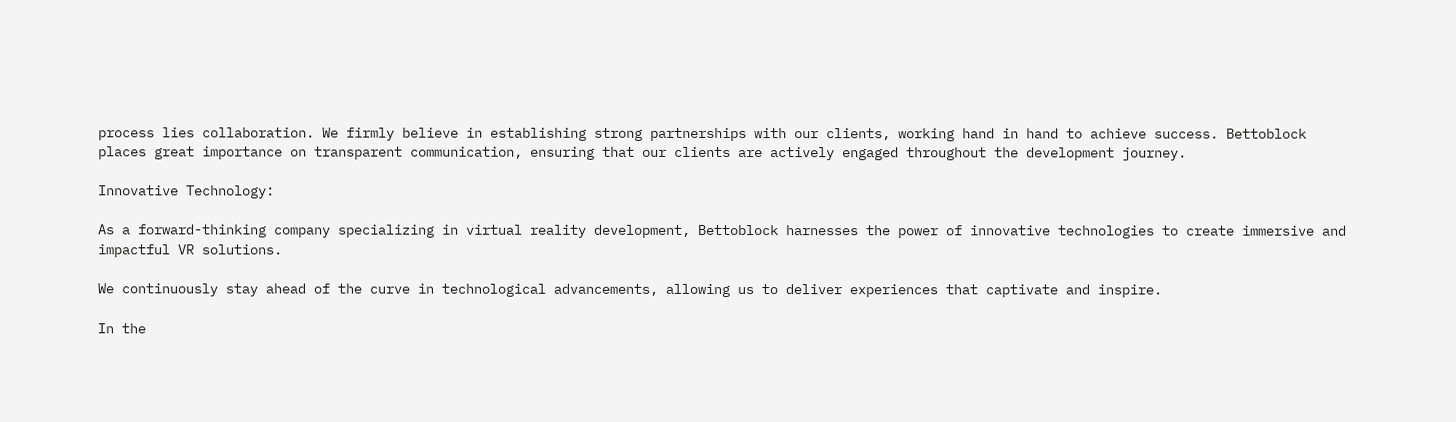process lies collaboration. We firmly believe in establishing strong partnerships with our clients, working hand in hand to achieve success. Bettoblock places great importance on transparent communication, ensuring that our clients are actively engaged throughout the development journey.

Innovative Technology:

As a forward-thinking company specializing in virtual reality development, Bettoblock harnesses the power of innovative technologies to create immersive and impactful VR solutions.

We continuously stay ahead of the curve in technological advancements, allowing us to deliver experiences that captivate and inspire.

In the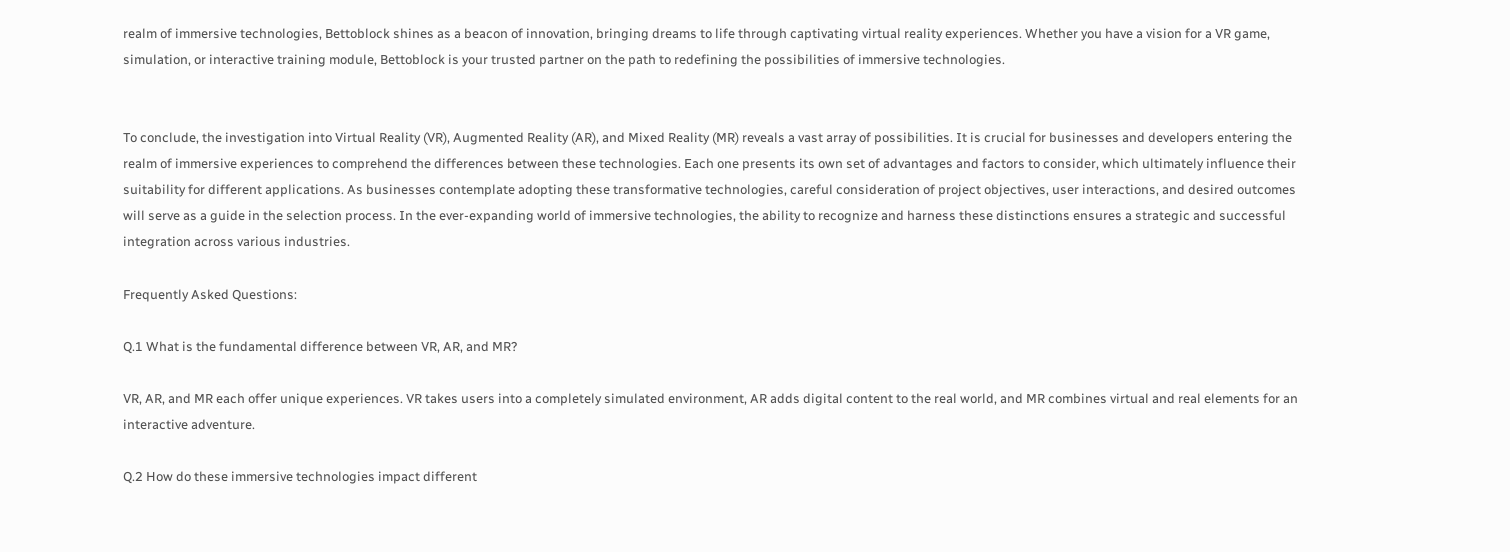realm of immersive technologies, Bettoblock shines as a beacon of innovation, bringing dreams to life through captivating virtual reality experiences. Whether you have a vision for a VR game, simulation, or interactive training module, Bettoblock is your trusted partner on the path to redefining the possibilities of immersive technologies.


To conclude, the investigation into Virtual Reality (VR), Augmented Reality (AR), and Mixed Reality (MR) reveals a vast array of possibilities. It is crucial for businesses and developers entering the realm of immersive experiences to comprehend the differences between these technologies. Each one presents its own set of advantages and factors to consider, which ultimately influence their suitability for different applications. As businesses contemplate adopting these transformative technologies, careful consideration of project objectives, user interactions, and desired outcomes will serve as a guide in the selection process. In the ever-expanding world of immersive technologies, the ability to recognize and harness these distinctions ensures a strategic and successful integration across various industries.

Frequently Asked Questions:

Q.1 What is the fundamental difference between VR, AR, and MR?

VR, AR, and MR each offer unique experiences. VR takes users into a completely simulated environment, AR adds digital content to the real world, and MR combines virtual and real elements for an interactive adventure.

Q.2 How do these immersive technologies impact different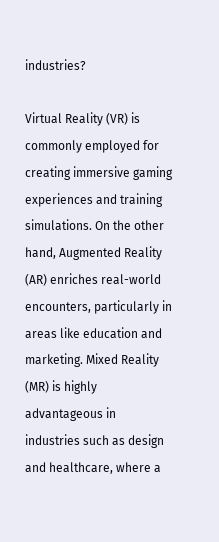industries?

Virtual Reality (VR) is commonly employed for creating immersive gaming experiences and training simulations. On the other hand, Augmented Reality (AR) enriches real-world encounters, particularly in areas like education and marketing. Mixed Reality (MR) is highly advantageous in industries such as design and healthcare, where a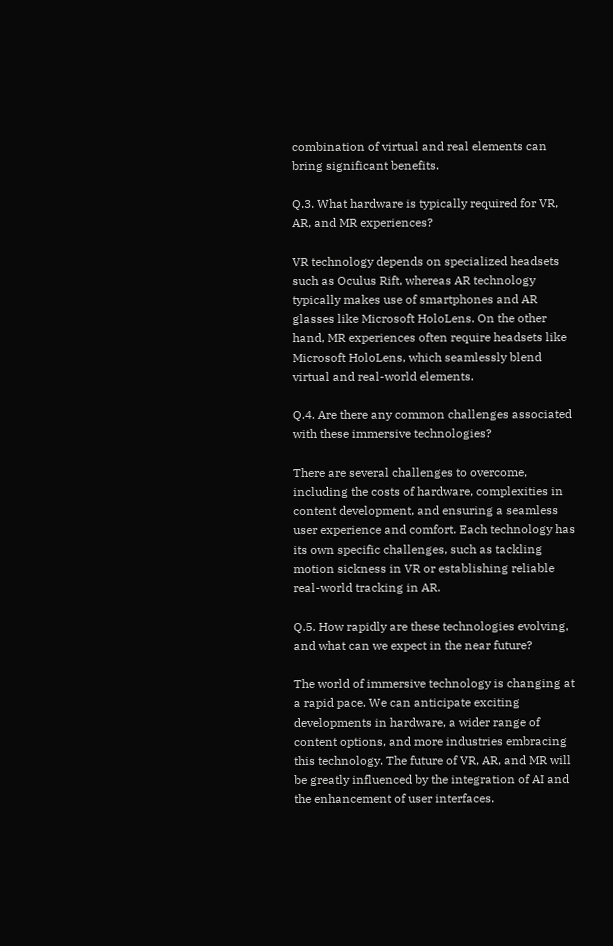combination of virtual and real elements can bring significant benefits.

Q.3. What hardware is typically required for VR, AR, and MR experiences?

VR technology depends on specialized headsets such as Oculus Rift, whereas AR technology typically makes use of smartphones and AR glasses like Microsoft HoloLens. On the other hand, MR experiences often require headsets like Microsoft HoloLens, which seamlessly blend virtual and real-world elements.

Q.4. Are there any common challenges associated with these immersive technologies?

There are several challenges to overcome, including the costs of hardware, complexities in content development, and ensuring a seamless user experience and comfort. Each technology has its own specific challenges, such as tackling motion sickness in VR or establishing reliable real-world tracking in AR.

Q.5. How rapidly are these technologies evolving, and what can we expect in the near future?

The world of immersive technology is changing at a rapid pace. We can anticipate exciting developments in hardware, a wider range of content options, and more industries embracing this technology. The future of VR, AR, and MR will be greatly influenced by the integration of AI and the enhancement of user interfaces.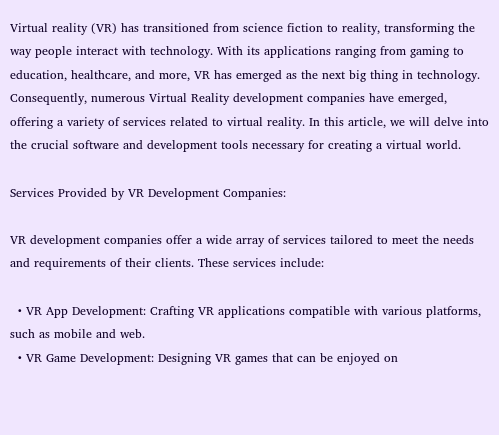Virtual reality (VR) has transitioned from science fiction to reality, transforming the way people interact with technology. With its applications ranging from gaming to education, healthcare, and more, VR has emerged as the next big thing in technology. Consequently, numerous Virtual Reality development companies have emerged, offering a variety of services related to virtual reality. In this article, we will delve into the crucial software and development tools necessary for creating a virtual world.

Services Provided by VR Development Companies:

VR development companies offer a wide array of services tailored to meet the needs and requirements of their clients. These services include:

  • VR App Development: Crafting VR applications compatible with various platforms, such as mobile and web.
  • VR Game Development: Designing VR games that can be enjoyed on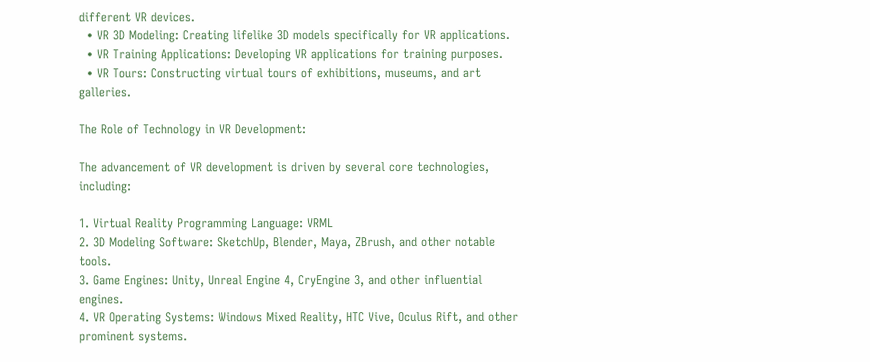different VR devices.
  • VR 3D Modeling: Creating lifelike 3D models specifically for VR applications.
  • VR Training Applications: Developing VR applications for training purposes.
  • VR Tours: Constructing virtual tours of exhibitions, museums, and art galleries.

The Role of Technology in VR Development:

The advancement of VR development is driven by several core technologies, including:

1. Virtual Reality Programming Language: VRML
2. 3D Modeling Software: SketchUp, Blender, Maya, ZBrush, and other notable tools.
3. Game Engines: Unity, Unreal Engine 4, CryEngine 3, and other influential engines.
4. VR Operating Systems: Windows Mixed Reality, HTC Vive, Oculus Rift, and other prominent systems.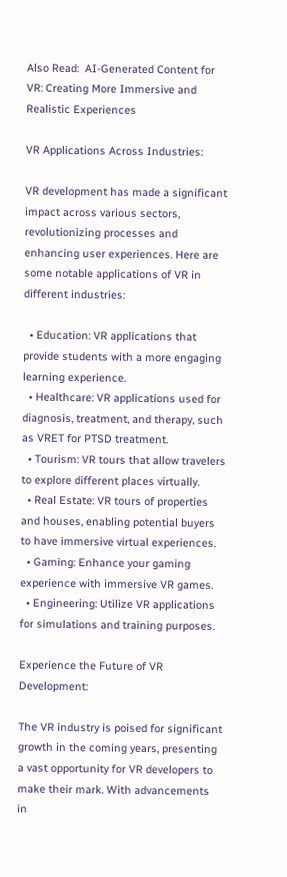Also Read:  AI-Generated Content for VR: Creating More Immersive and Realistic Experiences

VR Applications Across Industries:

VR development has made a significant impact across various sectors, revolutionizing processes and enhancing user experiences. Here are some notable applications of VR in different industries:

  • Education: VR applications that provide students with a more engaging learning experience.
  • Healthcare: VR applications used for diagnosis, treatment, and therapy, such as VRET for PTSD treatment.
  • Tourism: VR tours that allow travelers to explore different places virtually.
  • Real Estate: VR tours of properties and houses, enabling potential buyers to have immersive virtual experiences.
  • Gaming: Enhance your gaming experience with immersive VR games.
  • Engineering: Utilize VR applications for simulations and training purposes.

Experience the Future of VR Development:

The VR industry is poised for significant growth in the coming years, presenting a vast opportunity for VR developers to make their mark. With advancements in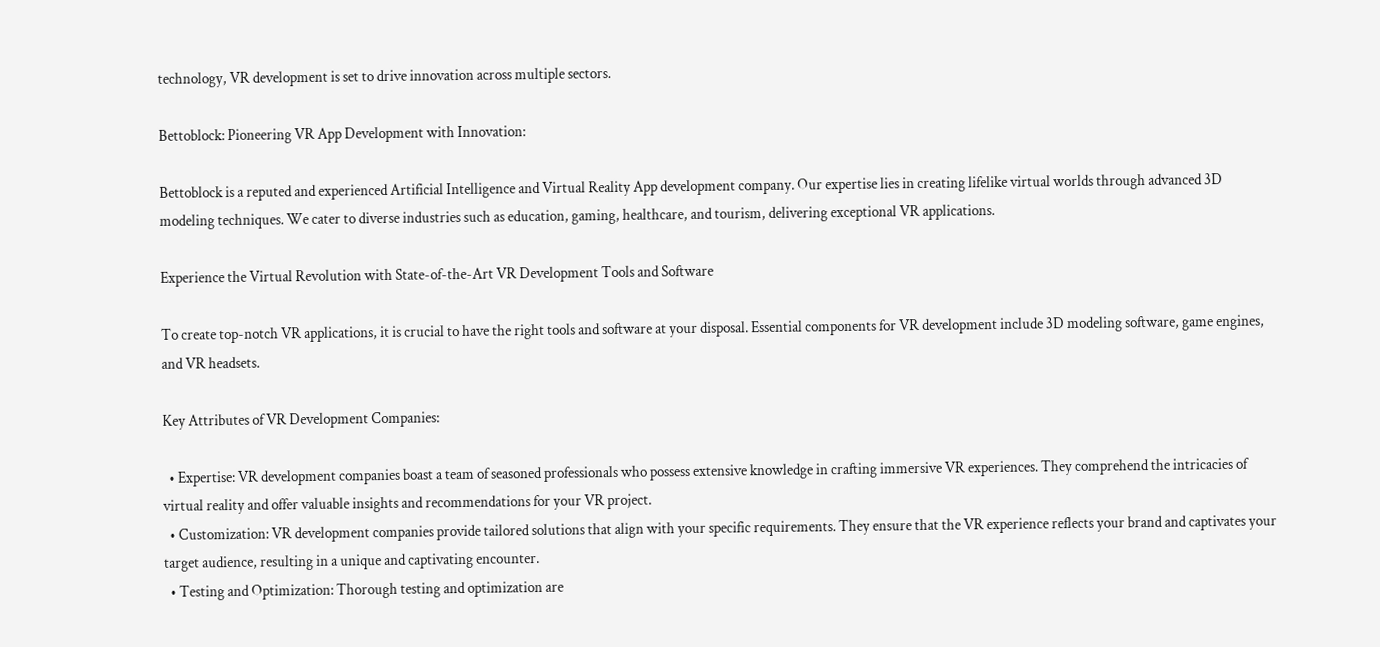technology, VR development is set to drive innovation across multiple sectors.

Bettoblock: Pioneering VR App Development with Innovation:

Bettoblock is a reputed and experienced Artificial Intelligence and Virtual Reality App development company. Our expertise lies in creating lifelike virtual worlds through advanced 3D modeling techniques. We cater to diverse industries such as education, gaming, healthcare, and tourism, delivering exceptional VR applications.

Experience the Virtual Revolution with State-of-the-Art VR Development Tools and Software

To create top-notch VR applications, it is crucial to have the right tools and software at your disposal. Essential components for VR development include 3D modeling software, game engines, and VR headsets.

Key Attributes of VR Development Companies:

  • Expertise: VR development companies boast a team of seasoned professionals who possess extensive knowledge in crafting immersive VR experiences. They comprehend the intricacies of virtual reality and offer valuable insights and recommendations for your VR project.
  • Customization: VR development companies provide tailored solutions that align with your specific requirements. They ensure that the VR experience reflects your brand and captivates your target audience, resulting in a unique and captivating encounter.
  • Testing and Optimization: Thorough testing and optimization are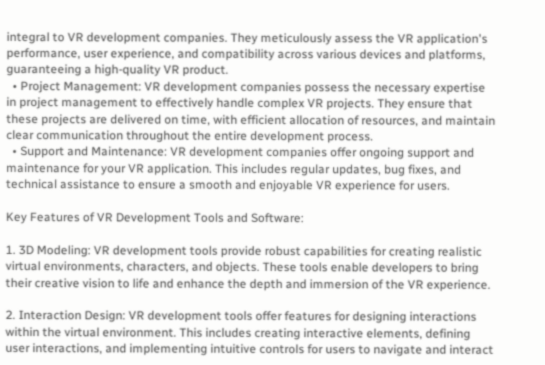integral to VR development companies. They meticulously assess the VR application's performance, user experience, and compatibility across various devices and platforms, guaranteeing a high-quality VR product.
  • Project Management: VR development companies possess the necessary expertise in project management to effectively handle complex VR projects. They ensure that these projects are delivered on time, with efficient allocation of resources, and maintain clear communication throughout the entire development process.
  • Support and Maintenance: VR development companies offer ongoing support and maintenance for your VR application. This includes regular updates, bug fixes, and technical assistance to ensure a smooth and enjoyable VR experience for users.

Key Features of VR Development Tools and Software:

1. 3D Modeling: VR development tools provide robust capabilities for creating realistic virtual environments, characters, and objects. These tools enable developers to bring their creative vision to life and enhance the depth and immersion of the VR experience.

2. Interaction Design: VR development tools offer features for designing interactions within the virtual environment. This includes creating interactive elements, defining user interactions, and implementing intuitive controls for users to navigate and interact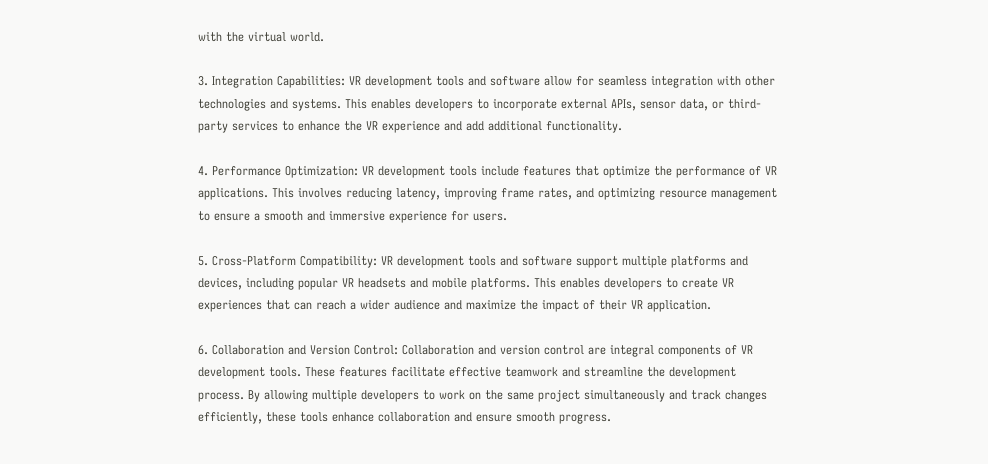with the virtual world.

3. Integration Capabilities: VR development tools and software allow for seamless integration with other technologies and systems. This enables developers to incorporate external APIs, sensor data, or third-party services to enhance the VR experience and add additional functionality.

4. Performance Optimization: VR development tools include features that optimize the performance of VR applications. This involves reducing latency, improving frame rates, and optimizing resource management to ensure a smooth and immersive experience for users.

5. Cross-Platform Compatibility: VR development tools and software support multiple platforms and devices, including popular VR headsets and mobile platforms. This enables developers to create VR experiences that can reach a wider audience and maximize the impact of their VR application.

6. Collaboration and Version Control: Collaboration and version control are integral components of VR development tools. These features facilitate effective teamwork and streamline the development process. By allowing multiple developers to work on the same project simultaneously and track changes efficiently, these tools enhance collaboration and ensure smooth progress.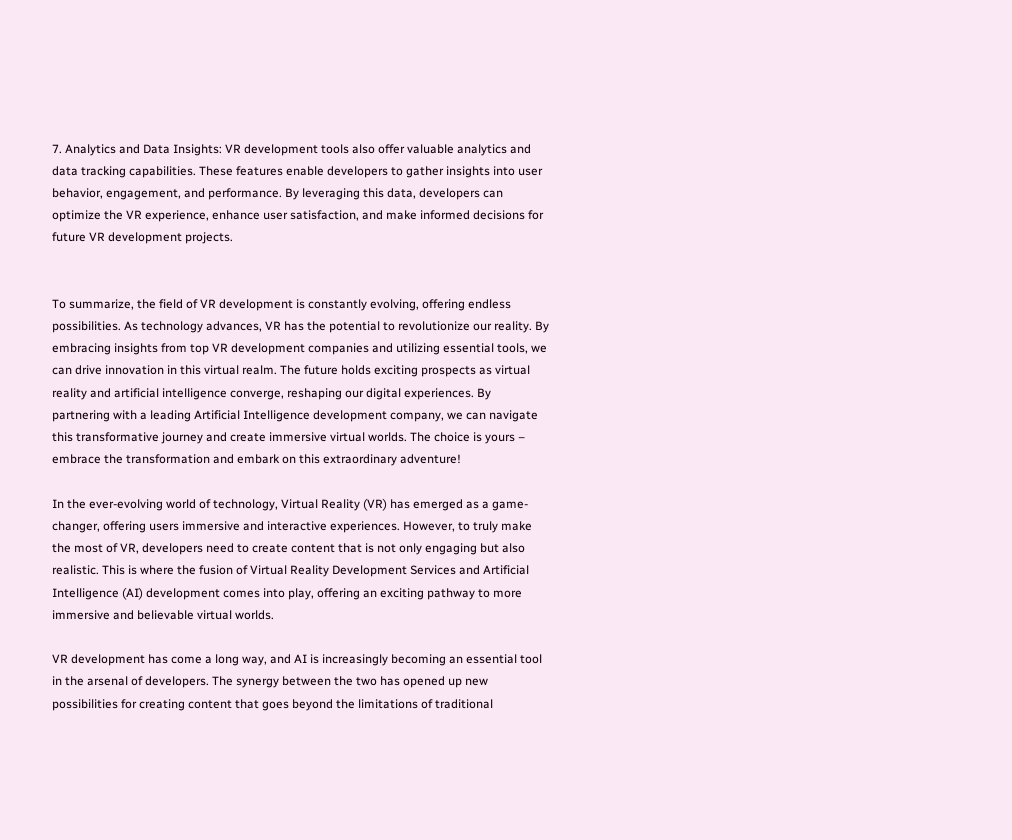7. Analytics and Data Insights: VR development tools also offer valuable analytics and data tracking capabilities. These features enable developers to gather insights into user behavior, engagement, and performance. By leveraging this data, developers can optimize the VR experience, enhance user satisfaction, and make informed decisions for future VR development projects.


To summarize, the field of VR development is constantly evolving, offering endless possibilities. As technology advances, VR has the potential to revolutionize our reality. By embracing insights from top VR development companies and utilizing essential tools, we can drive innovation in this virtual realm. The future holds exciting prospects as virtual reality and artificial intelligence converge, reshaping our digital experiences. By partnering with a leading Artificial Intelligence development company, we can navigate this transformative journey and create immersive virtual worlds. The choice is yours – embrace the transformation and embark on this extraordinary adventure!

In the ever-evolving world of technology, Virtual Reality (VR) has emerged as a game-changer, offering users immersive and interactive experiences. However, to truly make the most of VR, developers need to create content that is not only engaging but also realistic. This is where the fusion of Virtual Reality Development Services and Artificial Intelligence (AI) development comes into play, offering an exciting pathway to more immersive and believable virtual worlds.

VR development has come a long way, and AI is increasingly becoming an essential tool in the arsenal of developers. The synergy between the two has opened up new possibilities for creating content that goes beyond the limitations of traditional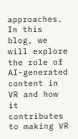approaches. In this blog, we will explore the role of AI-generated content in VR and how it contributes to making VR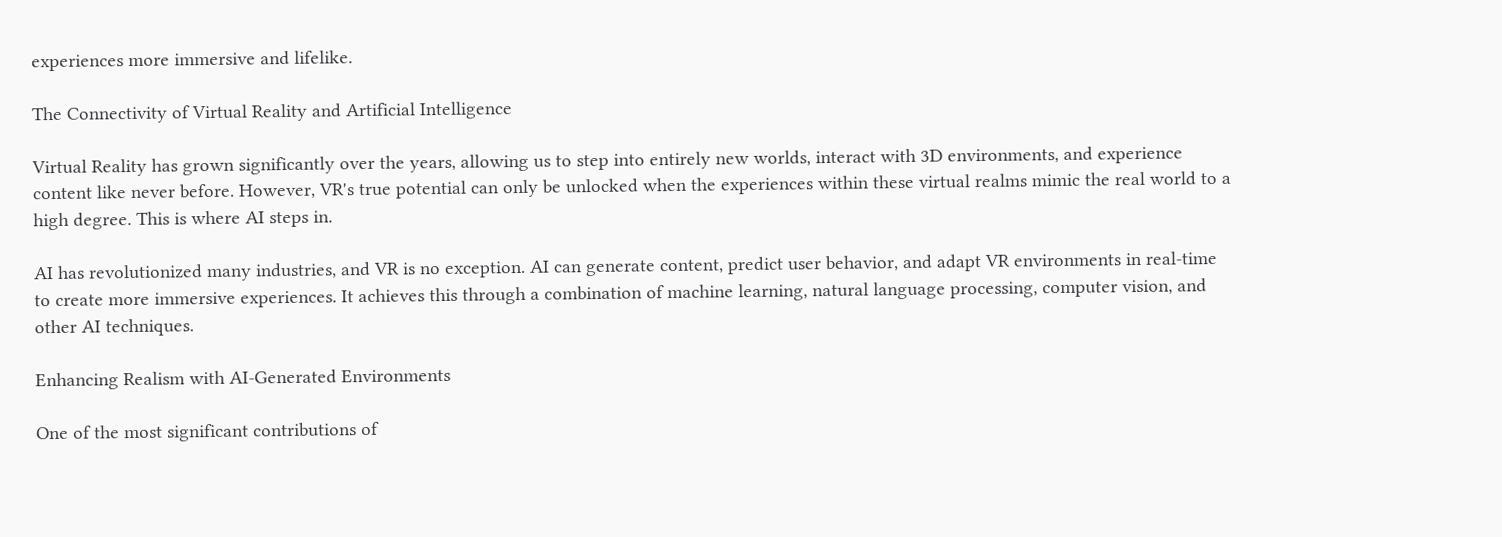experiences more immersive and lifelike.

The Connectivity of Virtual Reality and Artificial Intelligence

Virtual Reality has grown significantly over the years, allowing us to step into entirely new worlds, interact with 3D environments, and experience content like never before. However, VR's true potential can only be unlocked when the experiences within these virtual realms mimic the real world to a high degree. This is where AI steps in.

AI has revolutionized many industries, and VR is no exception. AI can generate content, predict user behavior, and adapt VR environments in real-time to create more immersive experiences. It achieves this through a combination of machine learning, natural language processing, computer vision, and other AI techniques.

Enhancing Realism with AI-Generated Environments

One of the most significant contributions of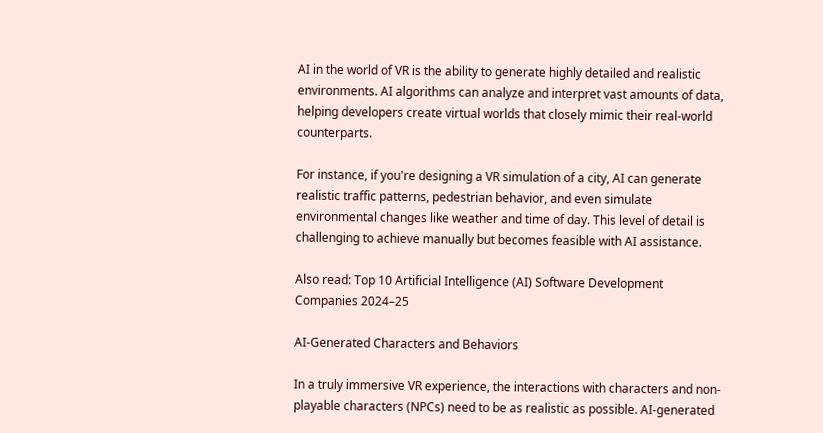AI in the world of VR is the ability to generate highly detailed and realistic environments. AI algorithms can analyze and interpret vast amounts of data, helping developers create virtual worlds that closely mimic their real-world counterparts.

For instance, if you're designing a VR simulation of a city, AI can generate realistic traffic patterns, pedestrian behavior, and even simulate environmental changes like weather and time of day. This level of detail is challenging to achieve manually but becomes feasible with AI assistance.

Also read: Top 10 Artificial Intelligence (AI) Software Development Companies 2024–25

AI-Generated Characters and Behaviors

In a truly immersive VR experience, the interactions with characters and non-playable characters (NPCs) need to be as realistic as possible. AI-generated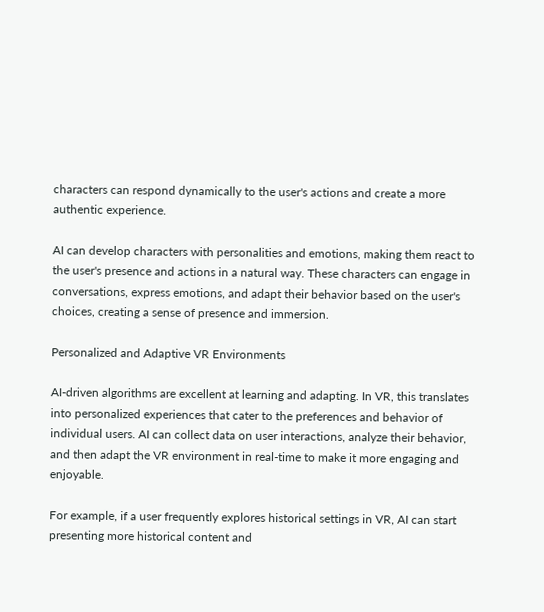characters can respond dynamically to the user's actions and create a more authentic experience.

AI can develop characters with personalities and emotions, making them react to the user's presence and actions in a natural way. These characters can engage in conversations, express emotions, and adapt their behavior based on the user's choices, creating a sense of presence and immersion.

Personalized and Adaptive VR Environments

AI-driven algorithms are excellent at learning and adapting. In VR, this translates into personalized experiences that cater to the preferences and behavior of individual users. AI can collect data on user interactions, analyze their behavior, and then adapt the VR environment in real-time to make it more engaging and enjoyable.

For example, if a user frequently explores historical settings in VR, AI can start presenting more historical content and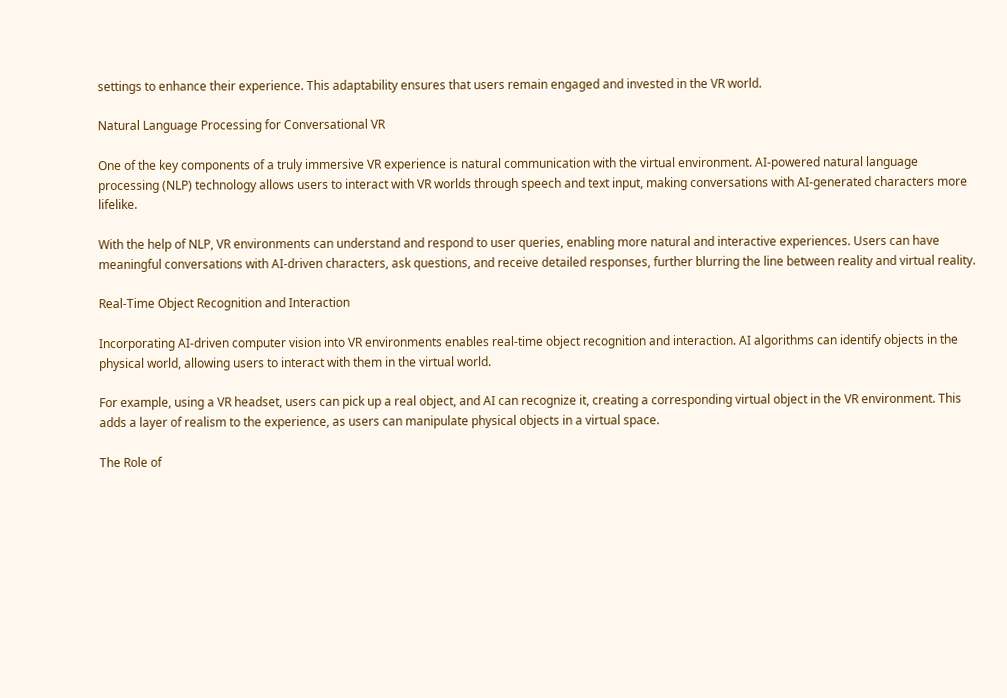settings to enhance their experience. This adaptability ensures that users remain engaged and invested in the VR world.

Natural Language Processing for Conversational VR

One of the key components of a truly immersive VR experience is natural communication with the virtual environment. AI-powered natural language processing (NLP) technology allows users to interact with VR worlds through speech and text input, making conversations with AI-generated characters more lifelike.

With the help of NLP, VR environments can understand and respond to user queries, enabling more natural and interactive experiences. Users can have meaningful conversations with AI-driven characters, ask questions, and receive detailed responses, further blurring the line between reality and virtual reality.

Real-Time Object Recognition and Interaction

Incorporating AI-driven computer vision into VR environments enables real-time object recognition and interaction. AI algorithms can identify objects in the physical world, allowing users to interact with them in the virtual world.

For example, using a VR headset, users can pick up a real object, and AI can recognize it, creating a corresponding virtual object in the VR environment. This adds a layer of realism to the experience, as users can manipulate physical objects in a virtual space.

The Role of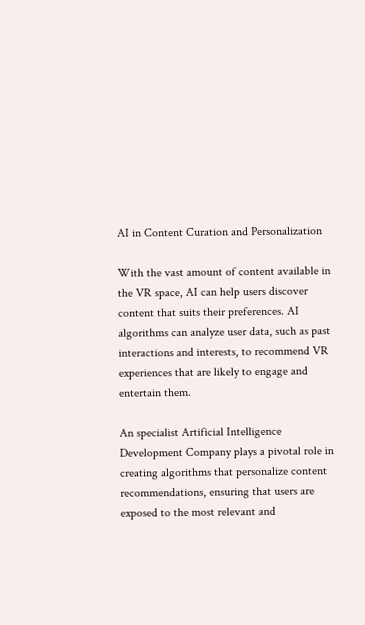AI in Content Curation and Personalization

With the vast amount of content available in the VR space, AI can help users discover content that suits their preferences. AI algorithms can analyze user data, such as past interactions and interests, to recommend VR experiences that are likely to engage and entertain them.

An specialist Artificial Intelligence Development Company plays a pivotal role in creating algorithms that personalize content recommendations, ensuring that users are exposed to the most relevant and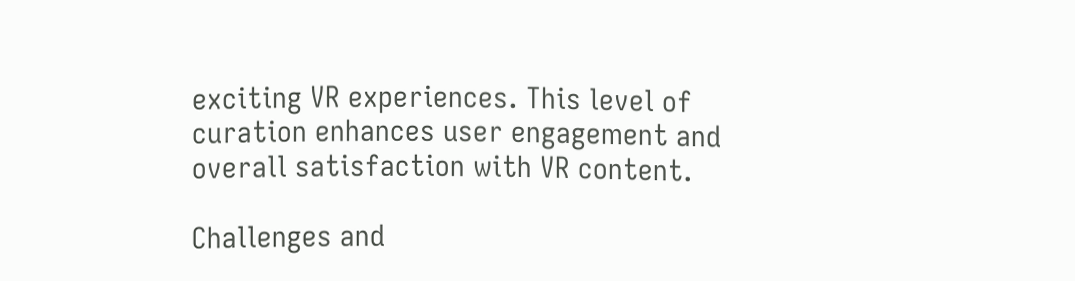exciting VR experiences. This level of curation enhances user engagement and overall satisfaction with VR content.

Challenges and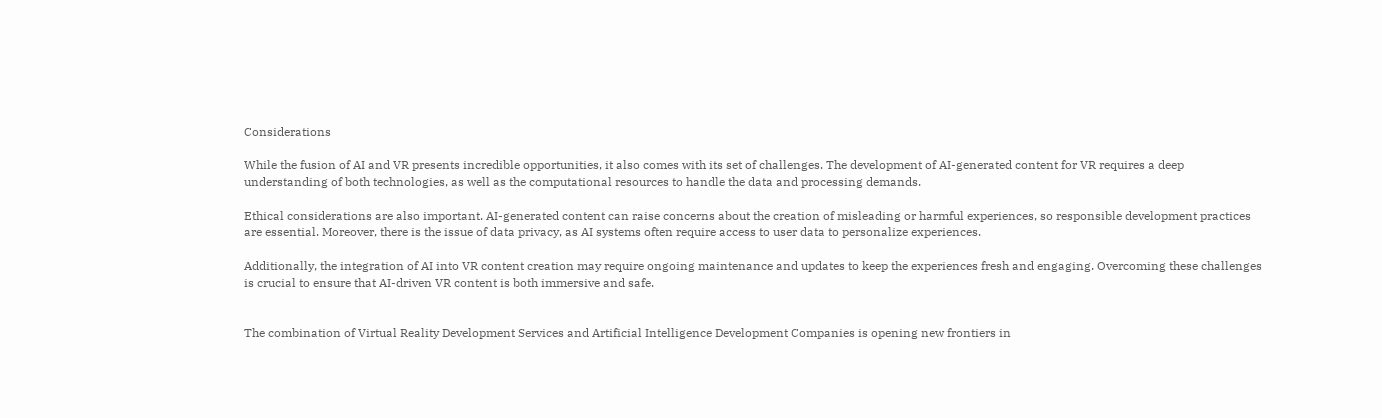Considerations

While the fusion of AI and VR presents incredible opportunities, it also comes with its set of challenges. The development of AI-generated content for VR requires a deep understanding of both technologies, as well as the computational resources to handle the data and processing demands.

Ethical considerations are also important. AI-generated content can raise concerns about the creation of misleading or harmful experiences, so responsible development practices are essential. Moreover, there is the issue of data privacy, as AI systems often require access to user data to personalize experiences.

Additionally, the integration of AI into VR content creation may require ongoing maintenance and updates to keep the experiences fresh and engaging. Overcoming these challenges is crucial to ensure that AI-driven VR content is both immersive and safe.


The combination of Virtual Reality Development Services and Artificial Intelligence Development Companies is opening new frontiers in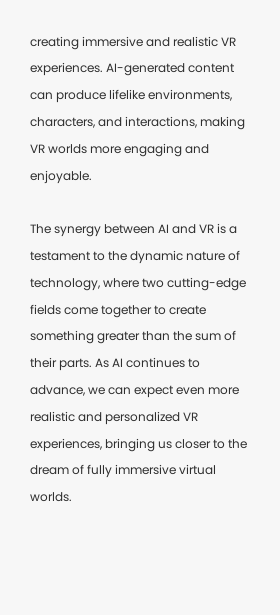creating immersive and realistic VR experiences. AI-generated content can produce lifelike environments, characters, and interactions, making VR worlds more engaging and enjoyable.

The synergy between AI and VR is a testament to the dynamic nature of technology, where two cutting-edge fields come together to create something greater than the sum of their parts. As AI continues to advance, we can expect even more realistic and personalized VR experiences, bringing us closer to the dream of fully immersive virtual worlds.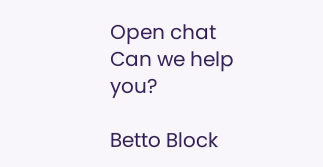Open chat
Can we help you?

Betto Block